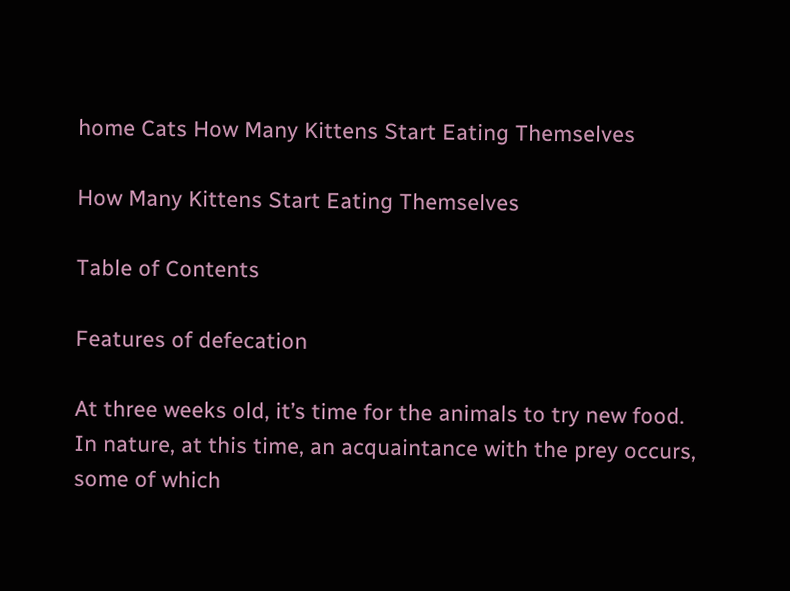home Cats How Many Kittens Start Eating Themselves

How Many Kittens Start Eating Themselves

Table of Contents

Features of defecation

At three weeks old, it’s time for the animals to try new food. In nature, at this time, an acquaintance with the prey occurs, some of which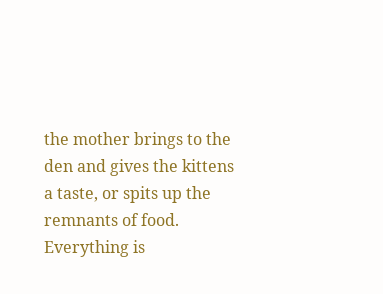the mother brings to the den and gives the kittens a taste, or spits up the remnants of food. Everything is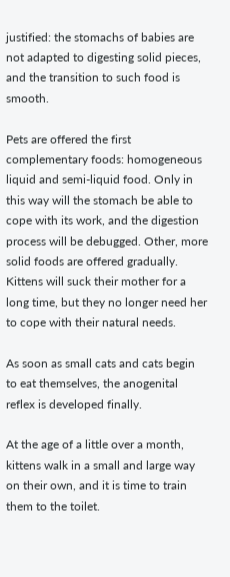justified: the stomachs of babies are not adapted to digesting solid pieces, and the transition to such food is smooth.

Pets are offered the first complementary foods: homogeneous liquid and semi-liquid food. Only in this way will the stomach be able to cope with its work, and the digestion process will be debugged. Other, more solid foods are offered gradually. Kittens will suck their mother for a long time, but they no longer need her to cope with their natural needs.

As soon as small cats and cats begin to eat themselves, the anogenital reflex is developed finally.

At the age of a little over a month, kittens walk in a small and large way on their own, and it is time to train them to the toilet.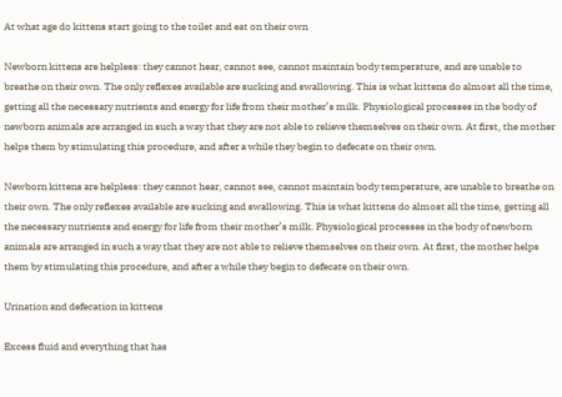At what age do kittens start going to the toilet and eat on their own

Newborn kittens are helpless: they cannot hear, cannot see, cannot maintain body temperature, and are unable to breathe on their own. The only reflexes available are sucking and swallowing. This is what kittens do almost all the time, getting all the necessary nutrients and energy for life from their mother’s milk. Physiological processes in the body of newborn animals are arranged in such a way that they are not able to relieve themselves on their own. At first, the mother helps them by stimulating this procedure, and after a while they begin to defecate on their own.

Newborn kittens are helpless: they cannot hear, cannot see, cannot maintain body temperature, are unable to breathe on their own. The only reflexes available are sucking and swallowing. This is what kittens do almost all the time, getting all the necessary nutrients and energy for life from their mother’s milk. Physiological processes in the body of newborn animals are arranged in such a way that they are not able to relieve themselves on their own. At first, the mother helps them by stimulating this procedure, and after a while they begin to defecate on their own.

Urination and defecation in kittens

Excess fluid and everything that has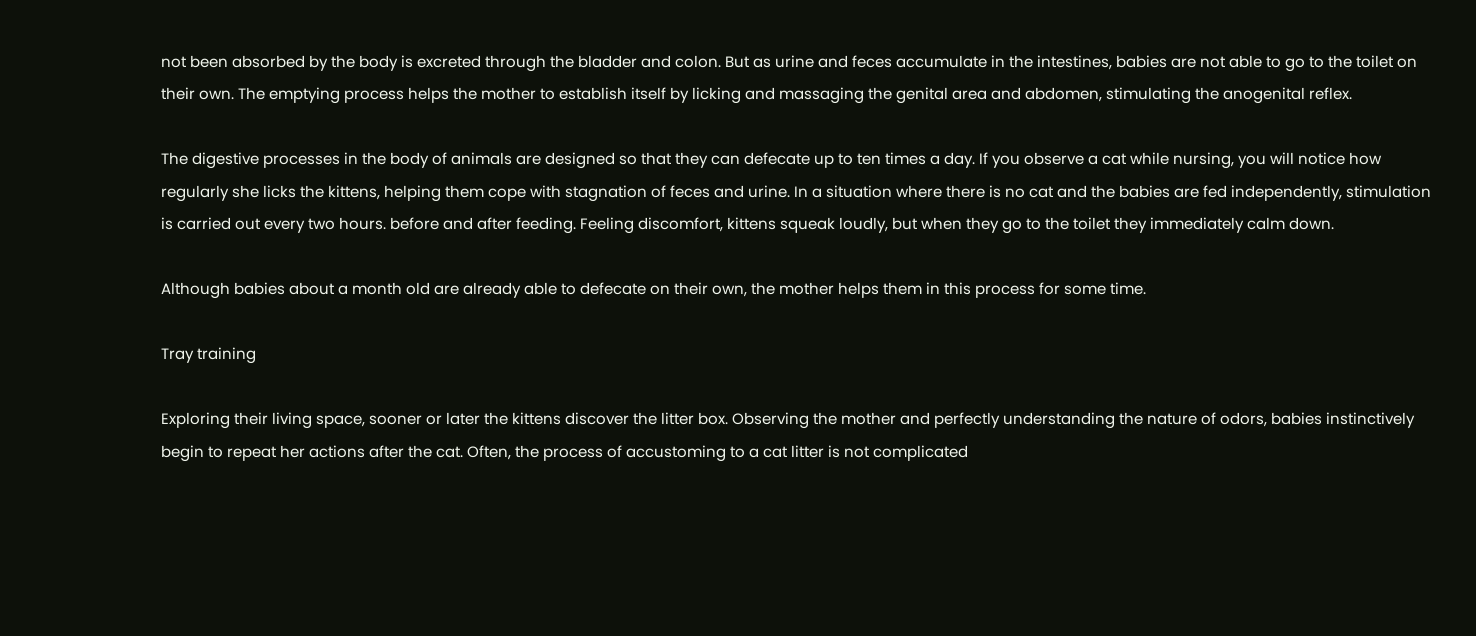not been absorbed by the body is excreted through the bladder and colon. But as urine and feces accumulate in the intestines, babies are not able to go to the toilet on their own. The emptying process helps the mother to establish itself by licking and massaging the genital area and abdomen, stimulating the anogenital reflex.

The digestive processes in the body of animals are designed so that they can defecate up to ten times a day. If you observe a cat while nursing, you will notice how regularly she licks the kittens, helping them cope with stagnation of feces and urine. In a situation where there is no cat and the babies are fed independently, stimulation is carried out every two hours. before and after feeding. Feeling discomfort, kittens squeak loudly, but when they go to the toilet they immediately calm down.

Although babies about a month old are already able to defecate on their own, the mother helps them in this process for some time.

Tray training

Exploring their living space, sooner or later the kittens discover the litter box. Observing the mother and perfectly understanding the nature of odors, babies instinctively begin to repeat her actions after the cat. Often, the process of accustoming to a cat litter is not complicated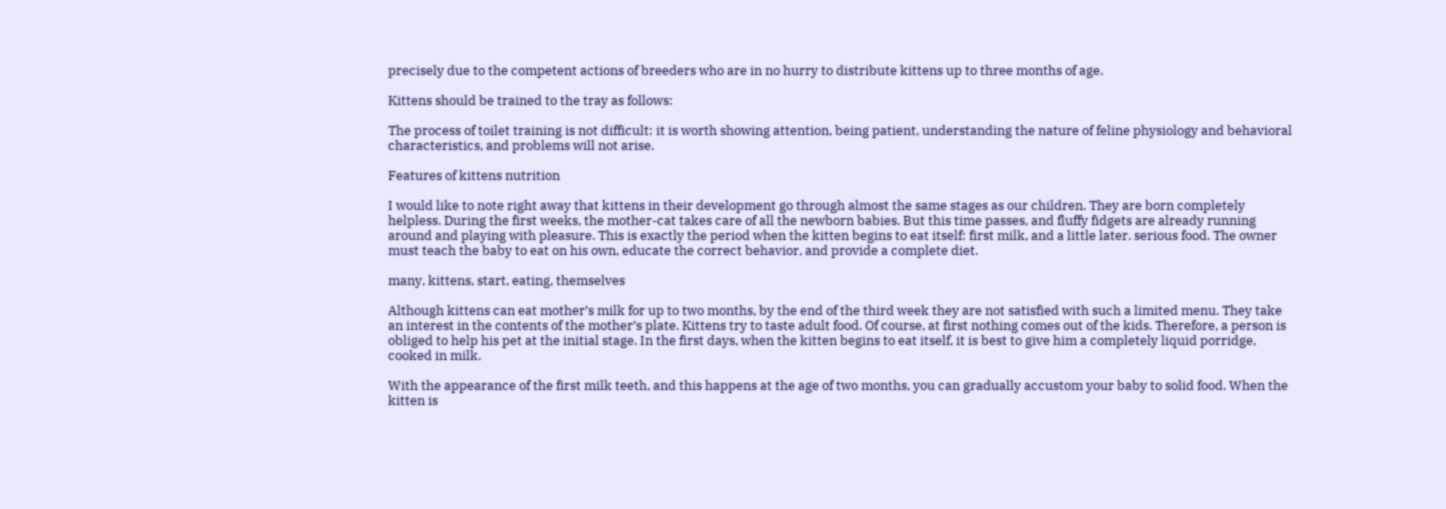precisely due to the competent actions of breeders who are in no hurry to distribute kittens up to three months of age.

Kittens should be trained to the tray as follows:

The process of toilet training is not difficult: it is worth showing attention, being patient, understanding the nature of feline physiology and behavioral characteristics, and problems will not arise.

Features of kittens nutrition

I would like to note right away that kittens in their development go through almost the same stages as our children. They are born completely helpless. During the first weeks, the mother-cat takes care of all the newborn babies. But this time passes, and fluffy fidgets are already running around and playing with pleasure. This is exactly the period when the kitten begins to eat itself: first milk, and a little later. serious food. The owner must teach the baby to eat on his own, educate the correct behavior, and provide a complete diet.

many, kittens, start, eating, themselves

Although kittens can eat mother’s milk for up to two months, by the end of the third week they are not satisfied with such a limited menu. They take an interest in the contents of the mother’s plate. Kittens try to taste adult food. Of course, at first nothing comes out of the kids. Therefore, a person is obliged to help his pet at the initial stage. In the first days, when the kitten begins to eat itself, it is best to give him a completely liquid porridge, cooked in milk.

With the appearance of the first milk teeth, and this happens at the age of two months, you can gradually accustom your baby to solid food. When the kitten is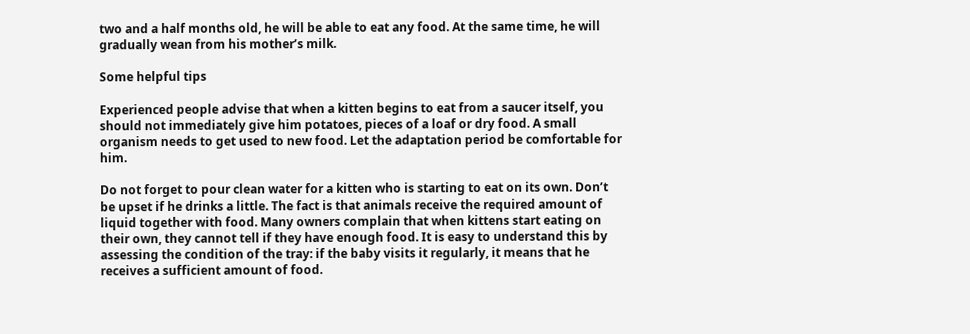two and a half months old, he will be able to eat any food. At the same time, he will gradually wean from his mother’s milk.

Some helpful tips

Experienced people advise that when a kitten begins to eat from a saucer itself, you should not immediately give him potatoes, pieces of a loaf or dry food. A small organism needs to get used to new food. Let the adaptation period be comfortable for him.

Do not forget to pour clean water for a kitten who is starting to eat on its own. Don’t be upset if he drinks a little. The fact is that animals receive the required amount of liquid together with food. Many owners complain that when kittens start eating on their own, they cannot tell if they have enough food. It is easy to understand this by assessing the condition of the tray: if the baby visits it regularly, it means that he receives a sufficient amount of food.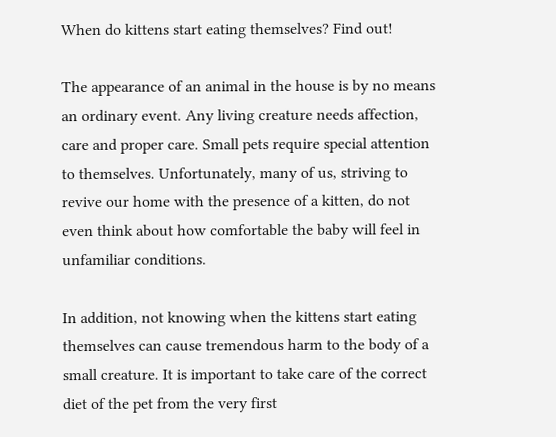When do kittens start eating themselves? Find out!

The appearance of an animal in the house is by no means an ordinary event. Any living creature needs affection, care and proper care. Small pets require special attention to themselves. Unfortunately, many of us, striving to revive our home with the presence of a kitten, do not even think about how comfortable the baby will feel in unfamiliar conditions.

In addition, not knowing when the kittens start eating themselves can cause tremendous harm to the body of a small creature. It is important to take care of the correct diet of the pet from the very first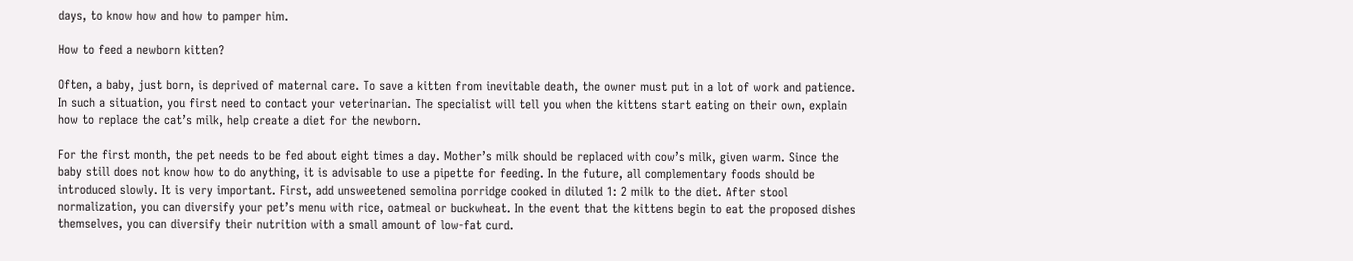days, to know how and how to pamper him.

How to feed a newborn kitten?

Often, a baby, just born, is deprived of maternal care. To save a kitten from inevitable death, the owner must put in a lot of work and patience. In such a situation, you first need to contact your veterinarian. The specialist will tell you when the kittens start eating on their own, explain how to replace the cat’s milk, help create a diet for the newborn.

For the first month, the pet needs to be fed about eight times a day. Mother’s milk should be replaced with cow’s milk, given warm. Since the baby still does not know how to do anything, it is advisable to use a pipette for feeding. In the future, all complementary foods should be introduced slowly. It is very important. First, add unsweetened semolina porridge cooked in diluted 1: 2 milk to the diet. After stool normalization, you can diversify your pet’s menu with rice, oatmeal or buckwheat. In the event that the kittens begin to eat the proposed dishes themselves, you can diversify their nutrition with a small amount of low-fat curd.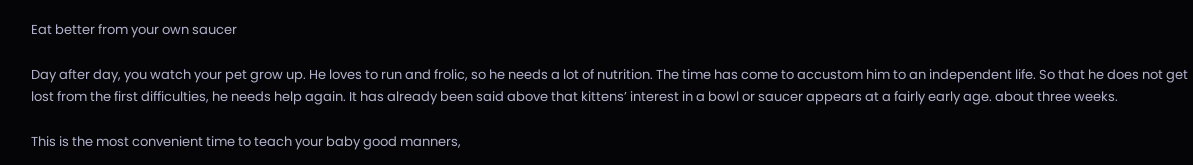Eat better from your own saucer

Day after day, you watch your pet grow up. He loves to run and frolic, so he needs a lot of nutrition. The time has come to accustom him to an independent life. So that he does not get lost from the first difficulties, he needs help again. It has already been said above that kittens’ interest in a bowl or saucer appears at a fairly early age. about three weeks.

This is the most convenient time to teach your baby good manners,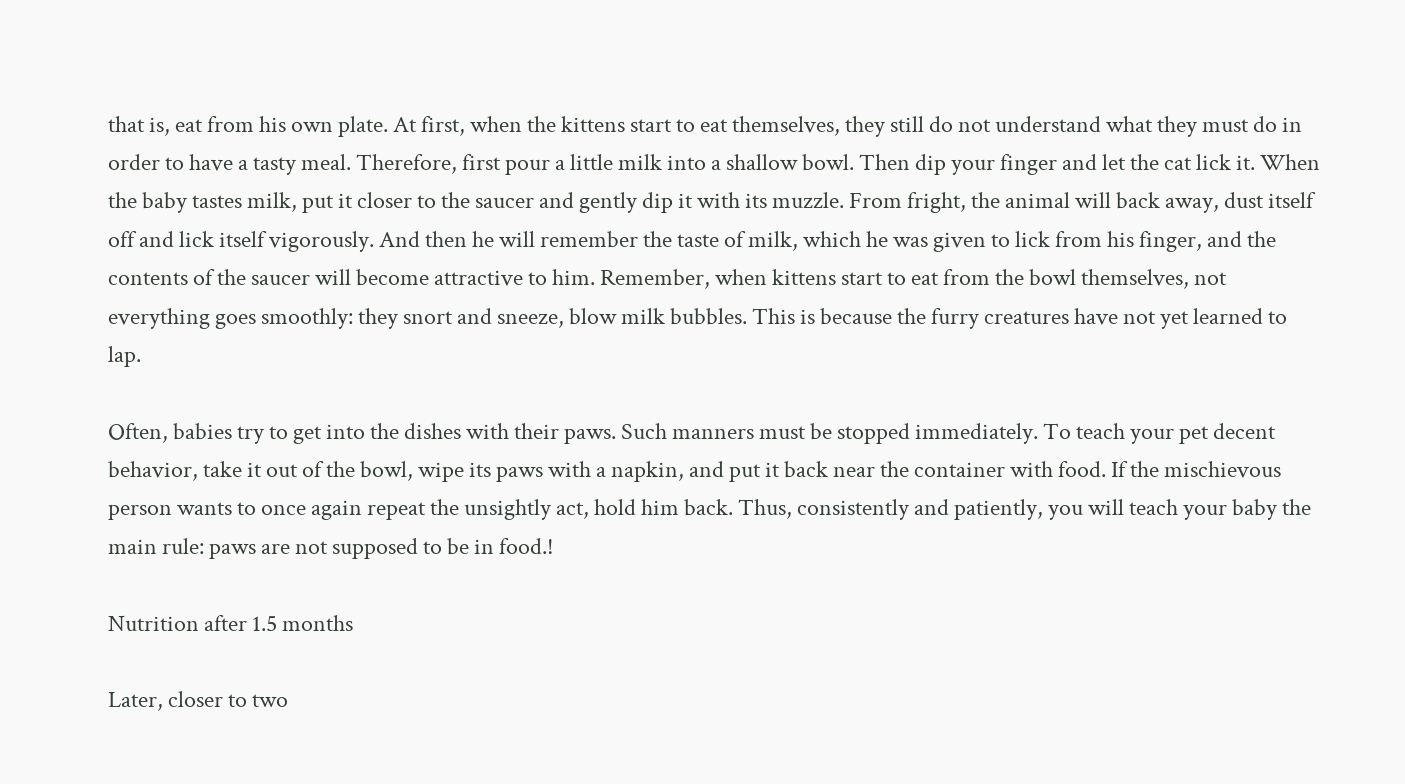that is, eat from his own plate. At first, when the kittens start to eat themselves, they still do not understand what they must do in order to have a tasty meal. Therefore, first pour a little milk into a shallow bowl. Then dip your finger and let the cat lick it. When the baby tastes milk, put it closer to the saucer and gently dip it with its muzzle. From fright, the animal will back away, dust itself off and lick itself vigorously. And then he will remember the taste of milk, which he was given to lick from his finger, and the contents of the saucer will become attractive to him. Remember, when kittens start to eat from the bowl themselves, not everything goes smoothly: they snort and sneeze, blow milk bubbles. This is because the furry creatures have not yet learned to lap.

Often, babies try to get into the dishes with their paws. Such manners must be stopped immediately. To teach your pet decent behavior, take it out of the bowl, wipe its paws with a napkin, and put it back near the container with food. If the mischievous person wants to once again repeat the unsightly act, hold him back. Thus, consistently and patiently, you will teach your baby the main rule: paws are not supposed to be in food.!

Nutrition after 1.5 months

Later, closer to two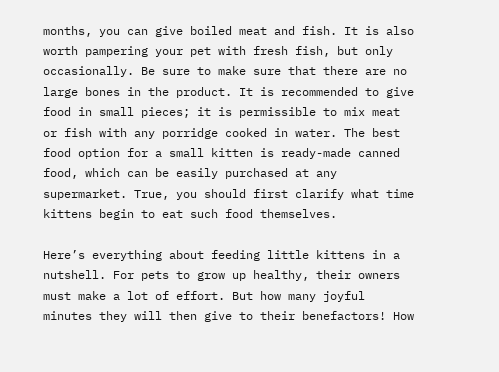months, you can give boiled meat and fish. It is also worth pampering your pet with fresh fish, but only occasionally. Be sure to make sure that there are no large bones in the product. It is recommended to give food in small pieces; it is permissible to mix meat or fish with any porridge cooked in water. The best food option for a small kitten is ready-made canned food, which can be easily purchased at any supermarket. True, you should first clarify what time kittens begin to eat such food themselves.

Here’s everything about feeding little kittens in a nutshell. For pets to grow up healthy, their owners must make a lot of effort. But how many joyful minutes they will then give to their benefactors! How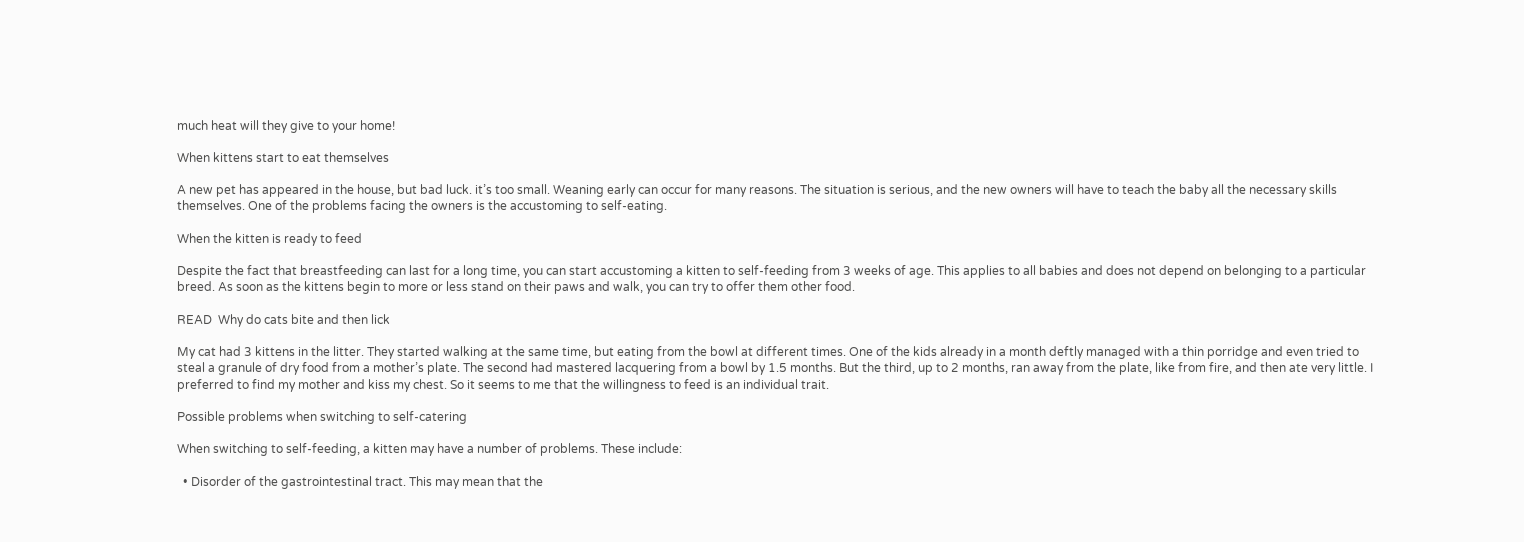much heat will they give to your home!

When kittens start to eat themselves

A new pet has appeared in the house, but bad luck. it’s too small. Weaning early can occur for many reasons. The situation is serious, and the new owners will have to teach the baby all the necessary skills themselves. One of the problems facing the owners is the accustoming to self-eating.

When the kitten is ready to feed

Despite the fact that breastfeeding can last for a long time, you can start accustoming a kitten to self-feeding from 3 weeks of age. This applies to all babies and does not depend on belonging to a particular breed. As soon as the kittens begin to more or less stand on their paws and walk, you can try to offer them other food.

READ  Why do cats bite and then lick

My cat had 3 kittens in the litter. They started walking at the same time, but eating from the bowl at different times. One of the kids already in a month deftly managed with a thin porridge and even tried to steal a granule of dry food from a mother’s plate. The second had mastered lacquering from a bowl by 1.5 months. But the third, up to 2 months, ran away from the plate, like from fire, and then ate very little. I preferred to find my mother and kiss my chest. So it seems to me that the willingness to feed is an individual trait.

Possible problems when switching to self-catering

When switching to self-feeding, a kitten may have a number of problems. These include:

  • Disorder of the gastrointestinal tract. This may mean that the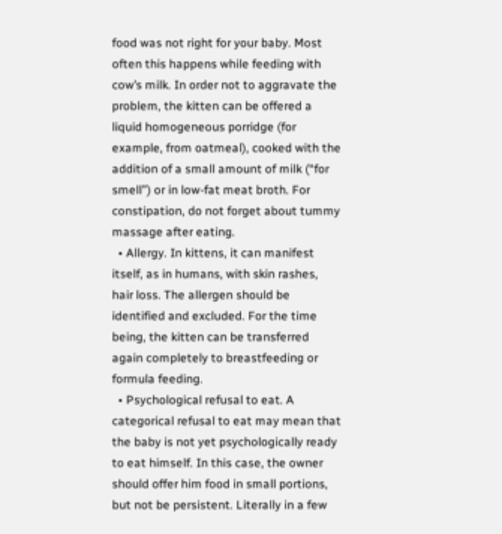food was not right for your baby. Most often this happens while feeding with cow’s milk. In order not to aggravate the problem, the kitten can be offered a liquid homogeneous porridge (for example, from oatmeal), cooked with the addition of a small amount of milk (“for smell”) or in low-fat meat broth. For constipation, do not forget about tummy massage after eating.
  • Allergy. In kittens, it can manifest itself, as in humans, with skin rashes, hair loss. The allergen should be identified and excluded. For the time being, the kitten can be transferred again completely to breastfeeding or formula feeding.
  • Psychological refusal to eat. A categorical refusal to eat may mean that the baby is not yet psychologically ready to eat himself. In this case, the owner should offer him food in small portions, but not be persistent. Literally in a few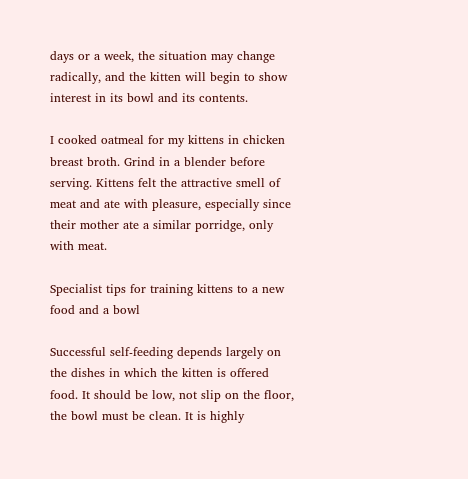days or a week, the situation may change radically, and the kitten will begin to show interest in its bowl and its contents.

I cooked oatmeal for my kittens in chicken breast broth. Grind in a blender before serving. Kittens felt the attractive smell of meat and ate with pleasure, especially since their mother ate a similar porridge, only with meat.

Specialist tips for training kittens to a new food and a bowl

Successful self-feeding depends largely on the dishes in which the kitten is offered food. It should be low, not slip on the floor, the bowl must be clean. It is highly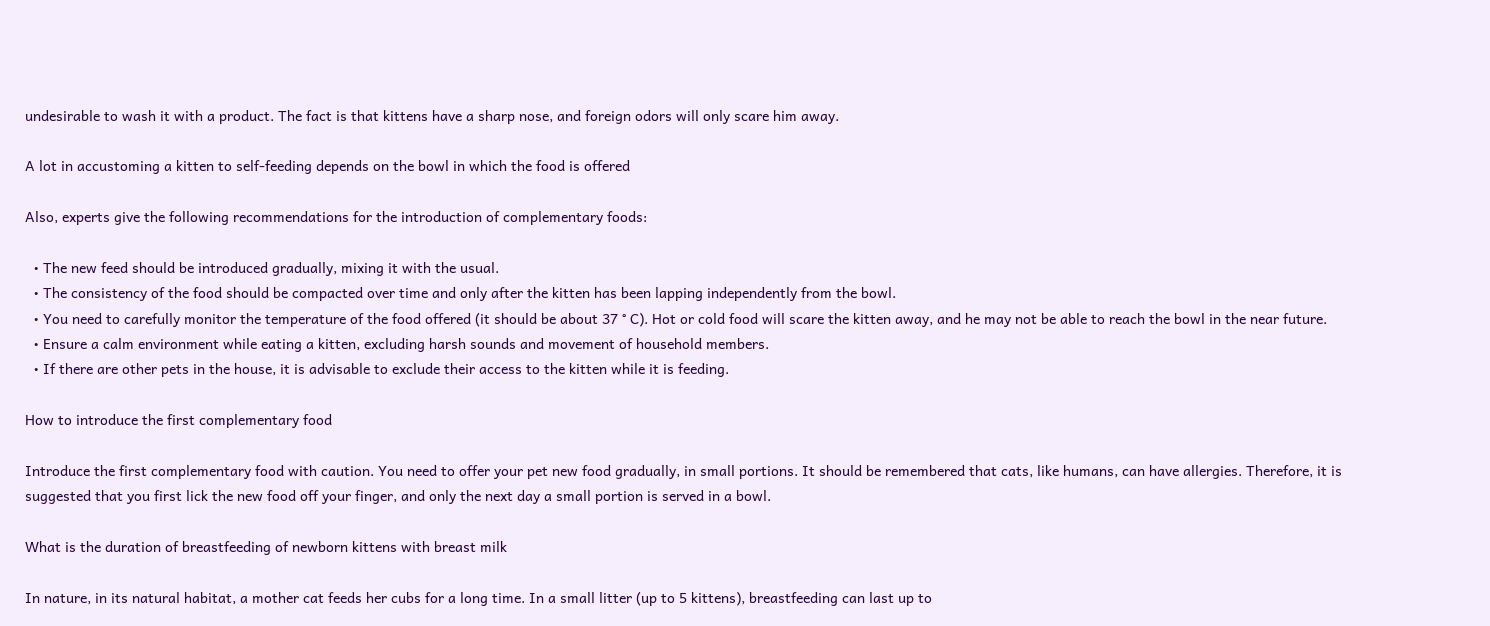undesirable to wash it with a product. The fact is that kittens have a sharp nose, and foreign odors will only scare him away.

A lot in accustoming a kitten to self-feeding depends on the bowl in which the food is offered

Also, experts give the following recommendations for the introduction of complementary foods:

  • The new feed should be introduced gradually, mixing it with the usual.
  • The consistency of the food should be compacted over time and only after the kitten has been lapping independently from the bowl.
  • You need to carefully monitor the temperature of the food offered (it should be about 37 ° C). Hot or cold food will scare the kitten away, and he may not be able to reach the bowl in the near future.
  • Ensure a calm environment while eating a kitten, excluding harsh sounds and movement of household members.
  • If there are other pets in the house, it is advisable to exclude their access to the kitten while it is feeding.

How to introduce the first complementary food

Introduce the first complementary food with caution. You need to offer your pet new food gradually, in small portions. It should be remembered that cats, like humans, can have allergies. Therefore, it is suggested that you first lick the new food off your finger, and only the next day a small portion is served in a bowl.

What is the duration of breastfeeding of newborn kittens with breast milk

In nature, in its natural habitat, a mother cat feeds her cubs for a long time. In a small litter (up to 5 kittens), breastfeeding can last up to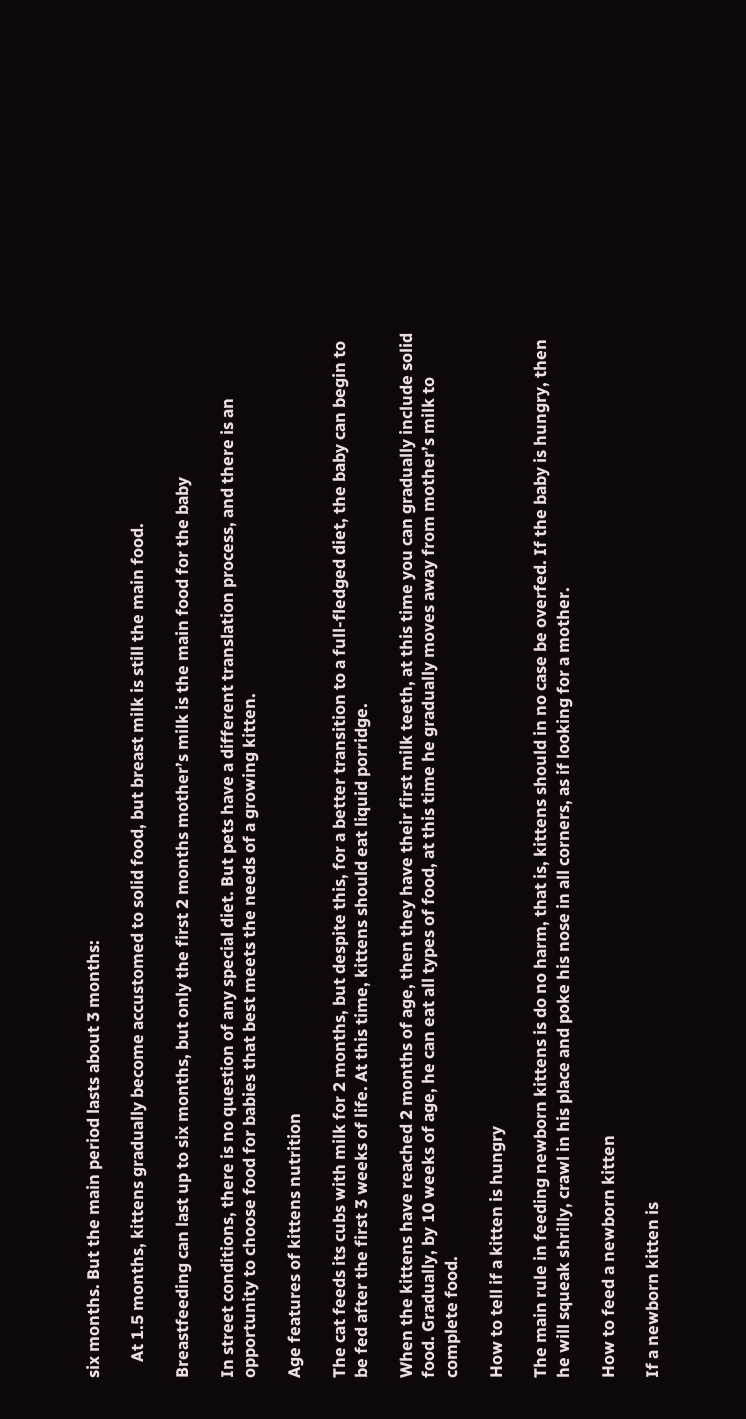six months. But the main period lasts about 3 months:

    At 1.5 months, kittens gradually become accustomed to solid food, but breast milk is still the main food.

Breastfeeding can last up to six months, but only the first 2 months mother’s milk is the main food for the baby

In street conditions, there is no question of any special diet. But pets have a different translation process, and there is an opportunity to choose food for babies that best meets the needs of a growing kitten.

Age features of kittens nutrition

The cat feeds its cubs with milk for 2 months, but despite this, for a better transition to a full-fledged diet, the baby can begin to be fed after the first 3 weeks of life. At this time, kittens should eat liquid porridge.

When the kittens have reached 2 months of age, then they have their first milk teeth, at this time you can gradually include solid food. Gradually, by 10 weeks of age, he can eat all types of food, at this time he gradually moves away from mother’s milk to complete food.

How to tell if a kitten is hungry

The main rule in feeding newborn kittens is do no harm, that is, kittens should in no case be overfed. If the baby is hungry, then he will squeak shrilly, crawl in his place and poke his nose in all corners, as if looking for a mother.

How to feed a newborn kitten

If a newborn kitten is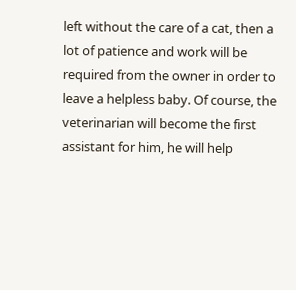left without the care of a cat, then a lot of patience and work will be required from the owner in order to leave a helpless baby. Of course, the veterinarian will become the first assistant for him, he will help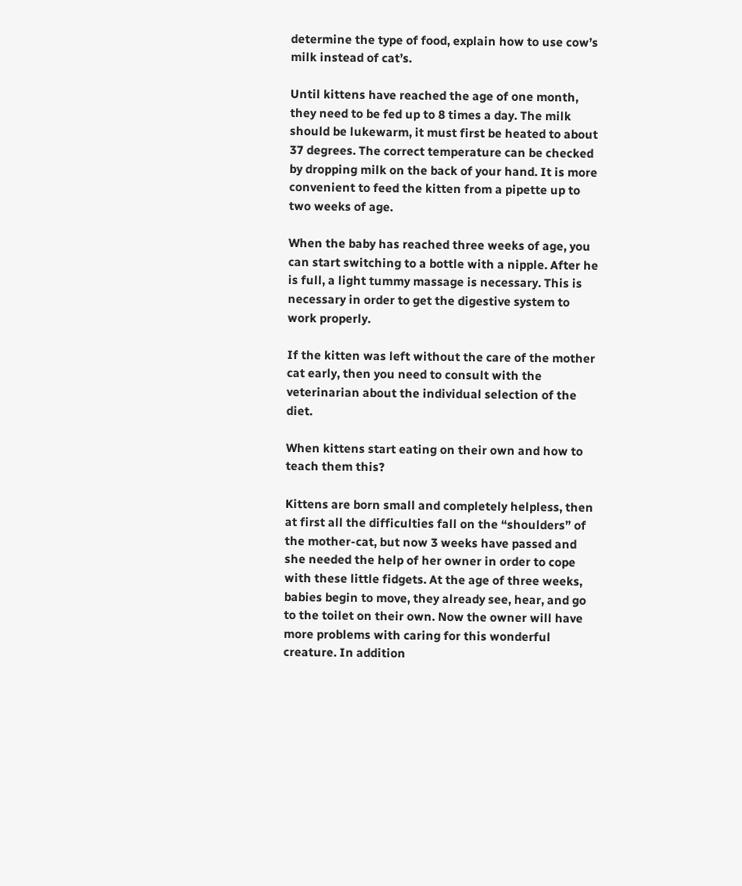determine the type of food, explain how to use cow’s milk instead of cat’s.

Until kittens have reached the age of one month, they need to be fed up to 8 times a day. The milk should be lukewarm, it must first be heated to about 37 degrees. The correct temperature can be checked by dropping milk on the back of your hand. It is more convenient to feed the kitten from a pipette up to two weeks of age.

When the baby has reached three weeks of age, you can start switching to a bottle with a nipple. After he is full, a light tummy massage is necessary. This is necessary in order to get the digestive system to work properly.

If the kitten was left without the care of the mother cat early, then you need to consult with the veterinarian about the individual selection of the diet.

When kittens start eating on their own and how to teach them this?

Kittens are born small and completely helpless, then at first all the difficulties fall on the “shoulders” of the mother-cat, but now 3 weeks have passed and she needed the help of her owner in order to cope with these little fidgets. At the age of three weeks, babies begin to move, they already see, hear, and go to the toilet on their own. Now the owner will have more problems with caring for this wonderful creature. In addition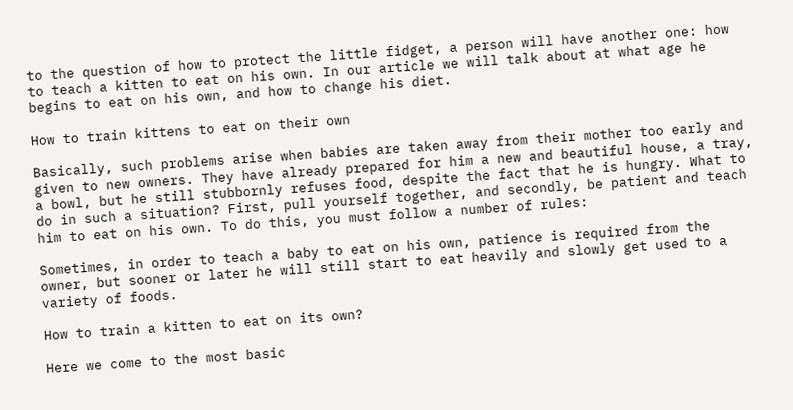to the question of how to protect the little fidget, a person will have another one: how to teach a kitten to eat on his own. In our article we will talk about at what age he begins to eat on his own, and how to change his diet.

How to train kittens to eat on their own

Basically, such problems arise when babies are taken away from their mother too early and given to new owners. They have already prepared for him a new and beautiful house, a tray, a bowl, but he still stubbornly refuses food, despite the fact that he is hungry. What to do in such a situation? First, pull yourself together, and secondly, be patient and teach him to eat on his own. To do this, you must follow a number of rules:

Sometimes, in order to teach a baby to eat on his own, patience is required from the owner, but sooner or later he will still start to eat heavily and slowly get used to a variety of foods.

How to train a kitten to eat on its own?

Here we come to the most basic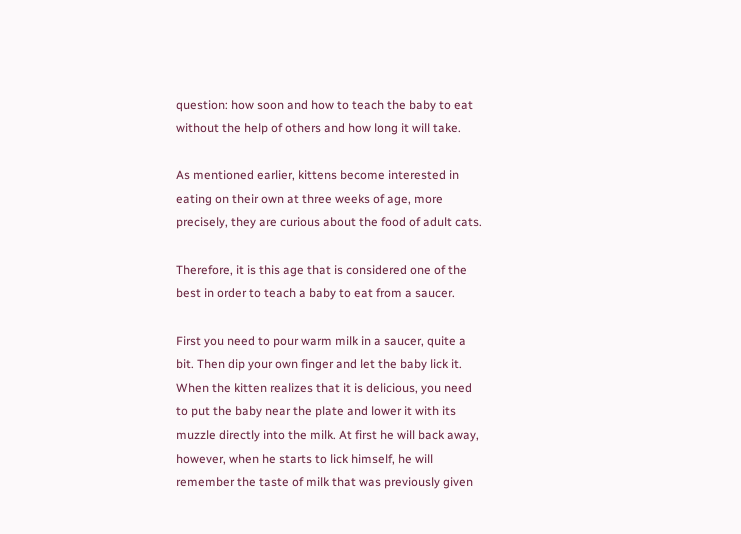question: how soon and how to teach the baby to eat without the help of others and how long it will take.

As mentioned earlier, kittens become interested in eating on their own at three weeks of age, more precisely, they are curious about the food of adult cats.

Therefore, it is this age that is considered one of the best in order to teach a baby to eat from a saucer.

First you need to pour warm milk in a saucer, quite a bit. Then dip your own finger and let the baby lick it. When the kitten realizes that it is delicious, you need to put the baby near the plate and lower it with its muzzle directly into the milk. At first he will back away, however, when he starts to lick himself, he will remember the taste of milk that was previously given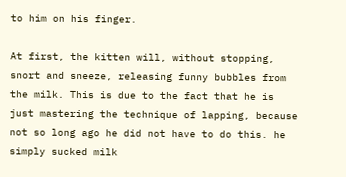to him on his finger.

At first, the kitten will, without stopping, snort and sneeze, releasing funny bubbles from the milk. This is due to the fact that he is just mastering the technique of lapping, because not so long ago he did not have to do this. he simply sucked milk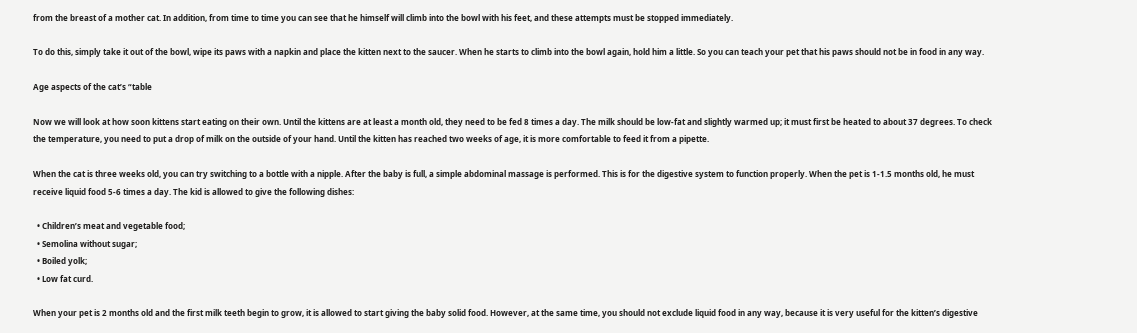from the breast of a mother cat. In addition, from time to time you can see that he himself will climb into the bowl with his feet, and these attempts must be stopped immediately.

To do this, simply take it out of the bowl, wipe its paws with a napkin and place the kitten next to the saucer. When he starts to climb into the bowl again, hold him a little. So you can teach your pet that his paws should not be in food in any way.

Age aspects of the cat’s “table

Now we will look at how soon kittens start eating on their own. Until the kittens are at least a month old, they need to be fed 8 times a day. The milk should be low-fat and slightly warmed up; it must first be heated to about 37 degrees. To check the temperature, you need to put a drop of milk on the outside of your hand. Until the kitten has reached two weeks of age, it is more comfortable to feed it from a pipette.

When the cat is three weeks old, you can try switching to a bottle with a nipple. After the baby is full, a simple abdominal massage is performed. This is for the digestive system to function properly. When the pet is 1-1.5 months old, he must receive liquid food 5-6 times a day. The kid is allowed to give the following dishes:

  • Children’s meat and vegetable food;
  • Semolina without sugar;
  • Boiled yolk;
  • Low fat curd.

When your pet is 2 months old and the first milk teeth begin to grow, it is allowed to start giving the baby solid food. However, at the same time, you should not exclude liquid food in any way, because it is very useful for the kitten’s digestive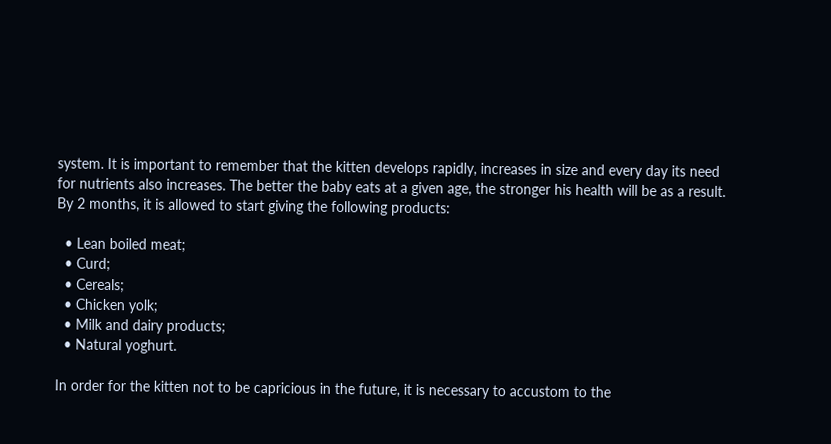system. It is important to remember that the kitten develops rapidly, increases in size and every day its need for nutrients also increases. The better the baby eats at a given age, the stronger his health will be as a result. By 2 months, it is allowed to start giving the following products:

  • Lean boiled meat;
  • Curd;
  • Cereals;
  • Chicken yolk;
  • Milk and dairy products;
  • Natural yoghurt.

In order for the kitten not to be capricious in the future, it is necessary to accustom to the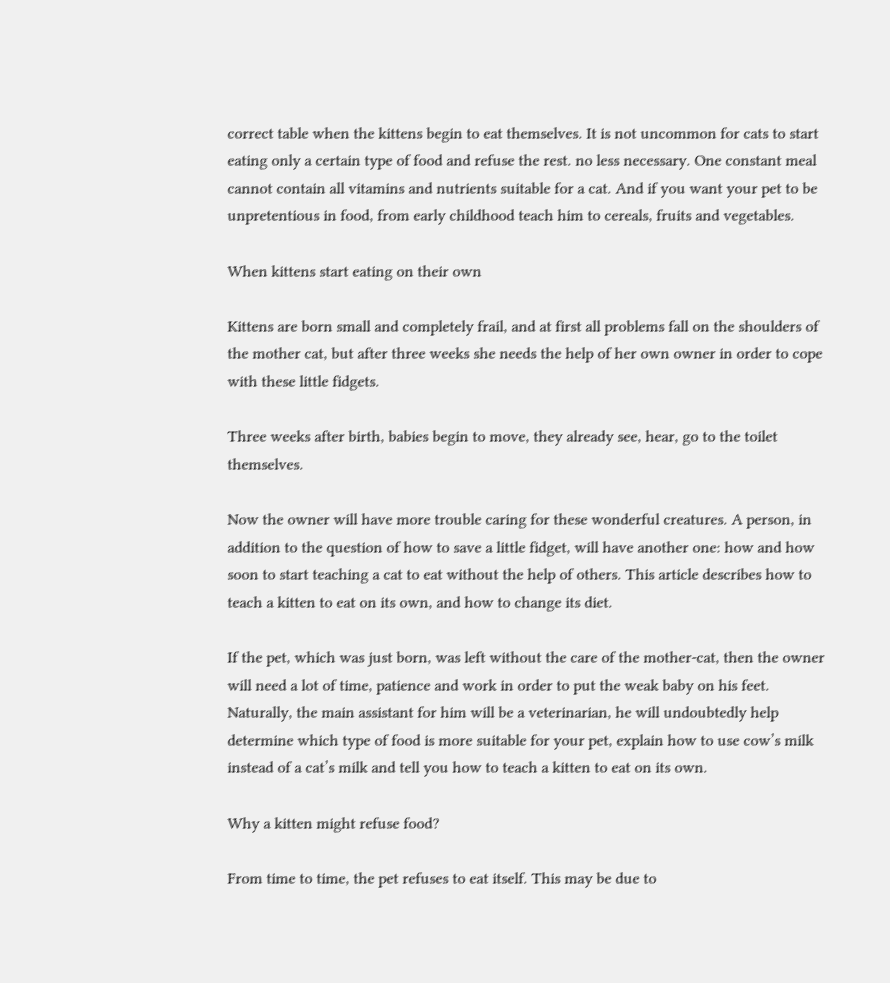correct table when the kittens begin to eat themselves. It is not uncommon for cats to start eating only a certain type of food and refuse the rest. no less necessary. One constant meal cannot contain all vitamins and nutrients suitable for a cat. And if you want your pet to be unpretentious in food, from early childhood teach him to cereals, fruits and vegetables.

When kittens start eating on their own

Kittens are born small and completely frail, and at first all problems fall on the shoulders of the mother cat, but after three weeks she needs the help of her own owner in order to cope with these little fidgets.

Three weeks after birth, babies begin to move, they already see, hear, go to the toilet themselves.

Now the owner will have more trouble caring for these wonderful creatures. A person, in addition to the question of how to save a little fidget, will have another one: how and how soon to start teaching a cat to eat without the help of others. This article describes how to teach a kitten to eat on its own, and how to change its diet.

If the pet, which was just born, was left without the care of the mother-cat, then the owner will need a lot of time, patience and work in order to put the weak baby on his feet. Naturally, the main assistant for him will be a veterinarian, he will undoubtedly help determine which type of food is more suitable for your pet, explain how to use cow’s milk instead of a cat’s milk and tell you how to teach a kitten to eat on its own.

Why a kitten might refuse food?

From time to time, the pet refuses to eat itself. This may be due to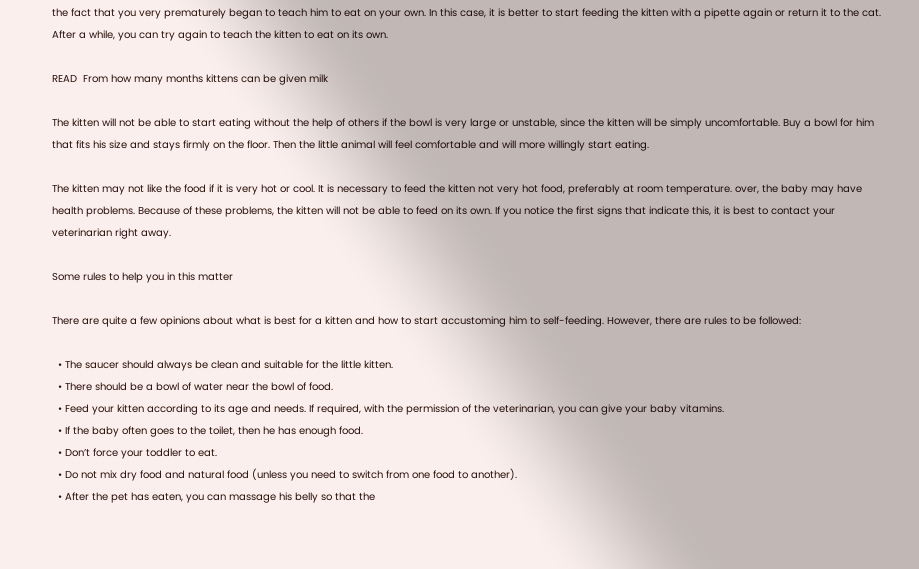the fact that you very prematurely began to teach him to eat on your own. In this case, it is better to start feeding the kitten with a pipette again or return it to the cat. After a while, you can try again to teach the kitten to eat on its own.

READ  From how many months kittens can be given milk

The kitten will not be able to start eating without the help of others if the bowl is very large or unstable, since the kitten will be simply uncomfortable. Buy a bowl for him that fits his size and stays firmly on the floor. Then the little animal will feel comfortable and will more willingly start eating.

The kitten may not like the food if it is very hot or cool. It is necessary to feed the kitten not very hot food, preferably at room temperature. over, the baby may have health problems. Because of these problems, the kitten will not be able to feed on its own. If you notice the first signs that indicate this, it is best to contact your veterinarian right away.

Some rules to help you in this matter

There are quite a few opinions about what is best for a kitten and how to start accustoming him to self-feeding. However, there are rules to be followed:

  • The saucer should always be clean and suitable for the little kitten.
  • There should be a bowl of water near the bowl of food.
  • Feed your kitten according to its age and needs. If required, with the permission of the veterinarian, you can give your baby vitamins.
  • If the baby often goes to the toilet, then he has enough food.
  • Don’t force your toddler to eat.
  • Do not mix dry food and natural food (unless you need to switch from one food to another).
  • After the pet has eaten, you can massage his belly so that the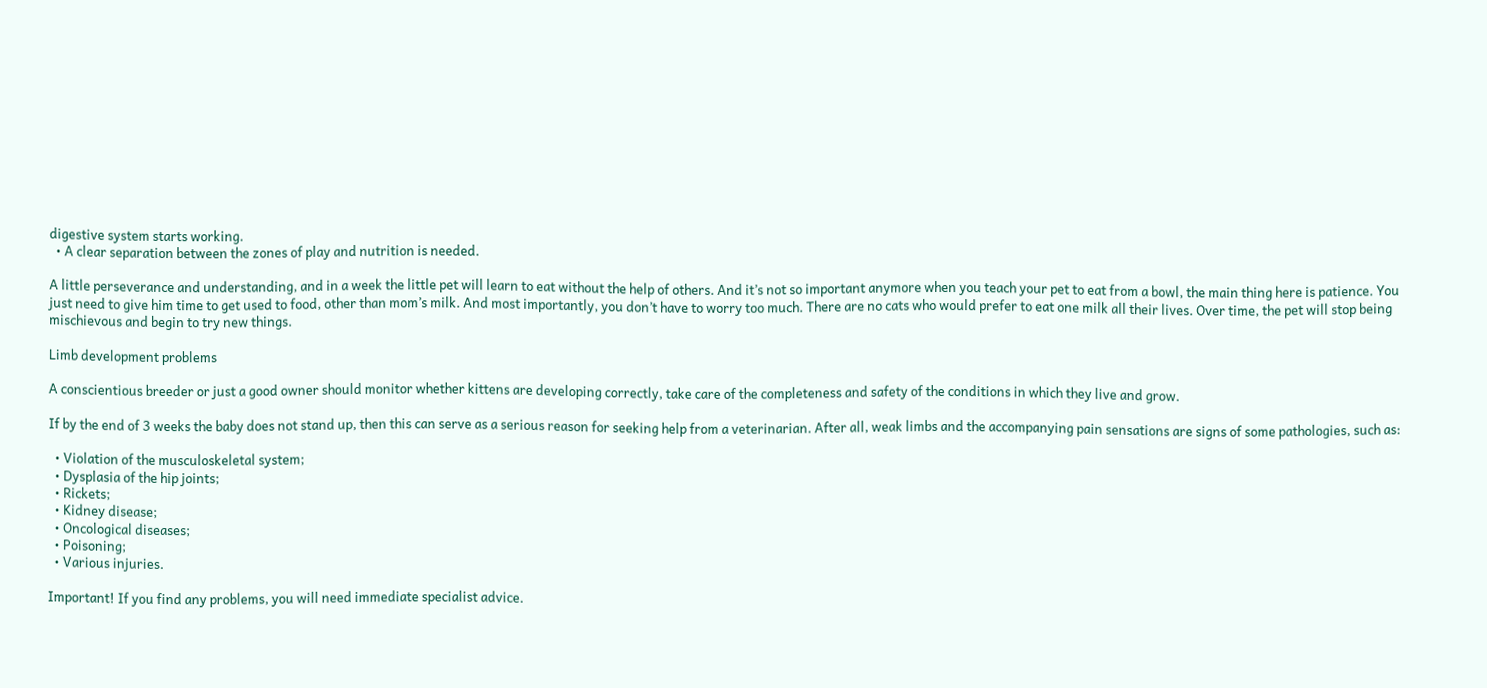digestive system starts working.
  • A clear separation between the zones of play and nutrition is needed.

A little perseverance and understanding, and in a week the little pet will learn to eat without the help of others. And it’s not so important anymore when you teach your pet to eat from a bowl, the main thing here is patience. You just need to give him time to get used to food, other than mom’s milk. And most importantly, you don’t have to worry too much. There are no cats who would prefer to eat one milk all their lives. Over time, the pet will stop being mischievous and begin to try new things.

Limb development problems

A conscientious breeder or just a good owner should monitor whether kittens are developing correctly, take care of the completeness and safety of the conditions in which they live and grow.

If by the end of 3 weeks the baby does not stand up, then this can serve as a serious reason for seeking help from a veterinarian. After all, weak limbs and the accompanying pain sensations are signs of some pathologies, such as:

  • Violation of the musculoskeletal system;
  • Dysplasia of the hip joints;
  • Rickets;
  • Kidney disease;
  • Oncological diseases;
  • Poisoning;
  • Various injuries.

Important! If you find any problems, you will need immediate specialist advice.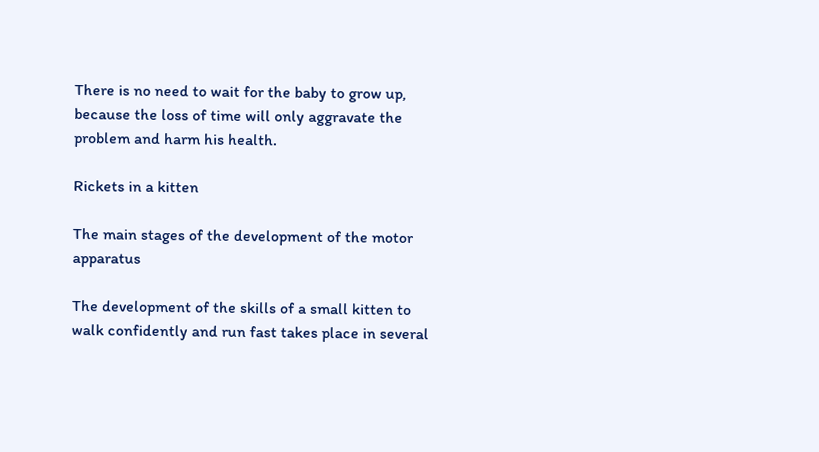There is no need to wait for the baby to grow up, because the loss of time will only aggravate the problem and harm his health.

Rickets in a kitten

The main stages of the development of the motor apparatus

The development of the skills of a small kitten to walk confidently and run fast takes place in several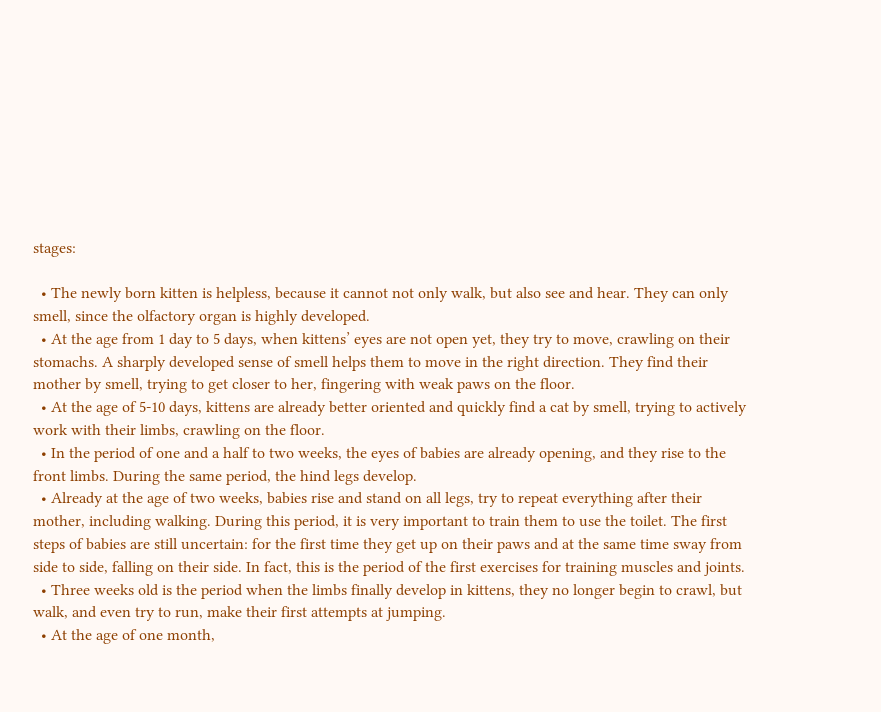stages:

  • The newly born kitten is helpless, because it cannot not only walk, but also see and hear. They can only smell, since the olfactory organ is highly developed.
  • At the age from 1 day to 5 days, when kittens’ eyes are not open yet, they try to move, crawling on their stomachs. A sharply developed sense of smell helps them to move in the right direction. They find their mother by smell, trying to get closer to her, fingering with weak paws on the floor.
  • At the age of 5-10 days, kittens are already better oriented and quickly find a cat by smell, trying to actively work with their limbs, crawling on the floor.
  • In the period of one and a half to two weeks, the eyes of babies are already opening, and they rise to the front limbs. During the same period, the hind legs develop.
  • Already at the age of two weeks, babies rise and stand on all legs, try to repeat everything after their mother, including walking. During this period, it is very important to train them to use the toilet. The first steps of babies are still uncertain: for the first time they get up on their paws and at the same time sway from side to side, falling on their side. In fact, this is the period of the first exercises for training muscles and joints.
  • Three weeks old is the period when the limbs finally develop in kittens, they no longer begin to crawl, but walk, and even try to run, make their first attempts at jumping.
  • At the age of one month,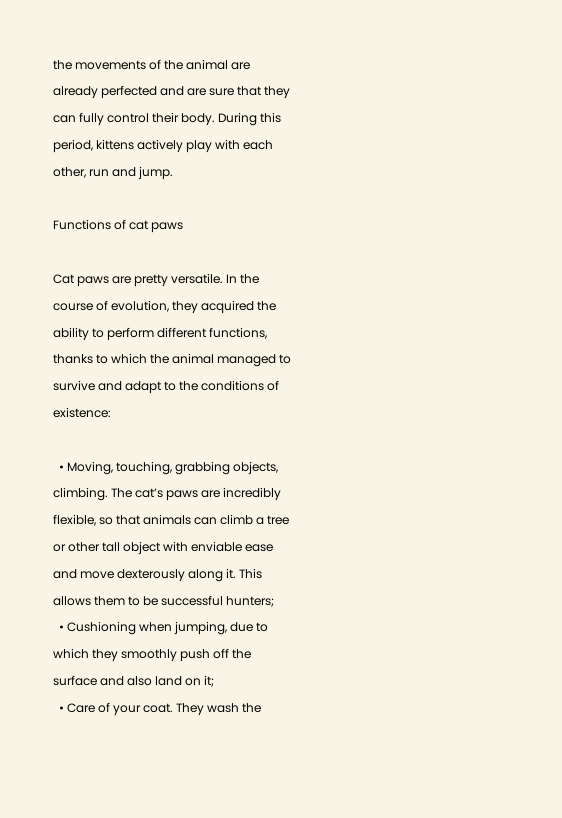the movements of the animal are already perfected and are sure that they can fully control their body. During this period, kittens actively play with each other, run and jump.

Functions of cat paws

Cat paws are pretty versatile. In the course of evolution, they acquired the ability to perform different functions, thanks to which the animal managed to survive and adapt to the conditions of existence:

  • Moving, touching, grabbing objects, climbing. The cat’s paws are incredibly flexible, so that animals can climb a tree or other tall object with enviable ease and move dexterously along it. This allows them to be successful hunters;
  • Cushioning when jumping, due to which they smoothly push off the surface and also land on it;
  • Care of your coat. They wash the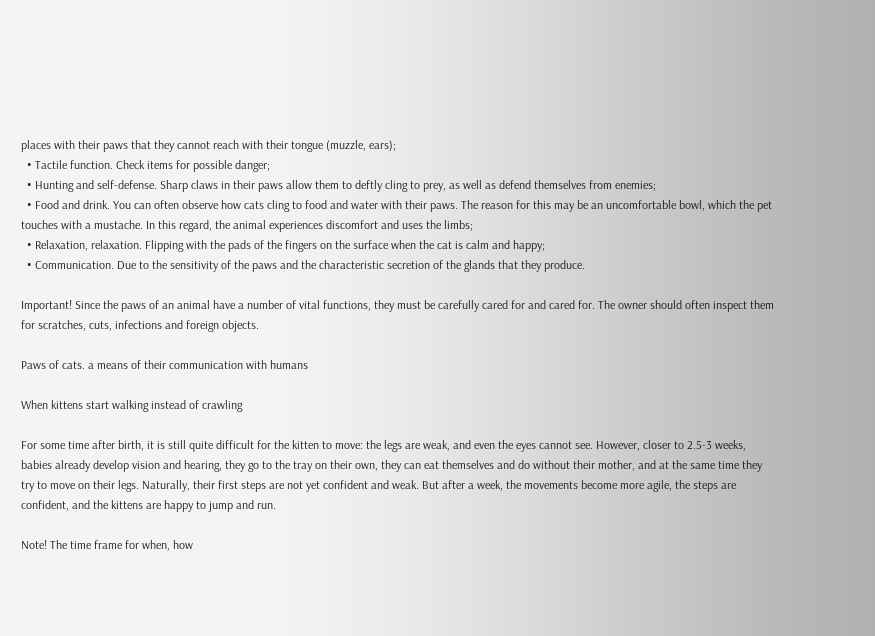places with their paws that they cannot reach with their tongue (muzzle, ears);
  • Tactile function. Check items for possible danger;
  • Hunting and self-defense. Sharp claws in their paws allow them to deftly cling to prey, as well as defend themselves from enemies;
  • Food and drink. You can often observe how cats cling to food and water with their paws. The reason for this may be an uncomfortable bowl, which the pet touches with a mustache. In this regard, the animal experiences discomfort and uses the limbs;
  • Relaxation, relaxation. Flipping with the pads of the fingers on the surface when the cat is calm and happy;
  • Communication. Due to the sensitivity of the paws and the characteristic secretion of the glands that they produce.

Important! Since the paws of an animal have a number of vital functions, they must be carefully cared for and cared for. The owner should often inspect them for scratches, cuts, infections and foreign objects.

Paws of cats. a means of their communication with humans

When kittens start walking instead of crawling

For some time after birth, it is still quite difficult for the kitten to move: the legs are weak, and even the eyes cannot see. However, closer to 2.5-3 weeks, babies already develop vision and hearing, they go to the tray on their own, they can eat themselves and do without their mother, and at the same time they try to move on their legs. Naturally, their first steps are not yet confident and weak. But after a week, the movements become more agile, the steps are confident, and the kittens are happy to jump and run.

Note! The time frame for when, how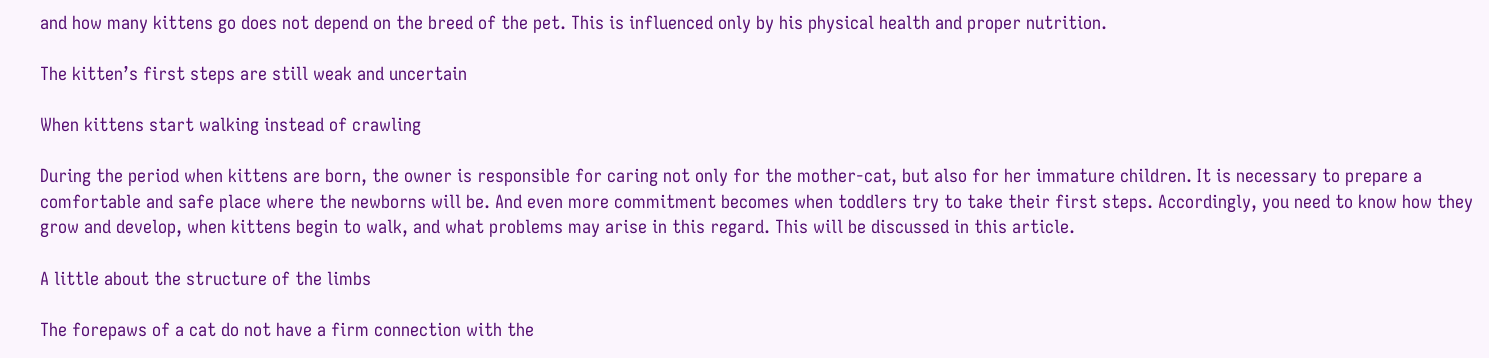and how many kittens go does not depend on the breed of the pet. This is influenced only by his physical health and proper nutrition.

The kitten’s first steps are still weak and uncertain

When kittens start walking instead of crawling

During the period when kittens are born, the owner is responsible for caring not only for the mother-cat, but also for her immature children. It is necessary to prepare a comfortable and safe place where the newborns will be. And even more commitment becomes when toddlers try to take their first steps. Accordingly, you need to know how they grow and develop, when kittens begin to walk, and what problems may arise in this regard. This will be discussed in this article.

A little about the structure of the limbs

The forepaws of a cat do not have a firm connection with the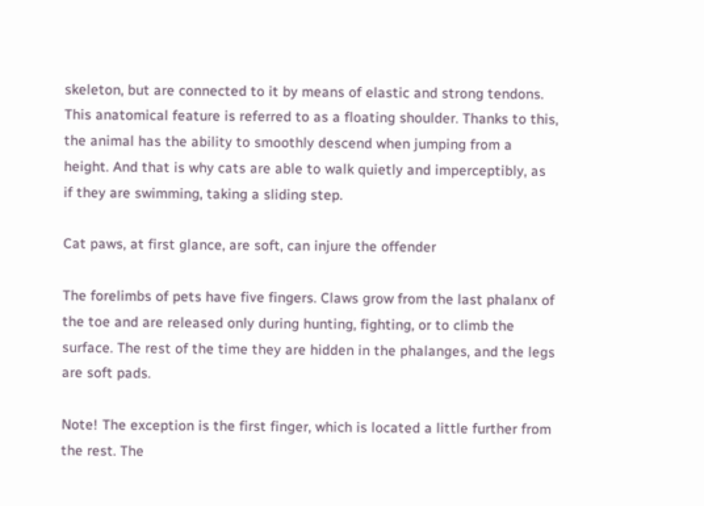skeleton, but are connected to it by means of elastic and strong tendons. This anatomical feature is referred to as a floating shoulder. Thanks to this, the animal has the ability to smoothly descend when jumping from a height. And that is why cats are able to walk quietly and imperceptibly, as if they are swimming, taking a sliding step.

Cat paws, at first glance, are soft, can injure the offender

The forelimbs of pets have five fingers. Claws grow from the last phalanx of the toe and are released only during hunting, fighting, or to climb the surface. The rest of the time they are hidden in the phalanges, and the legs are soft pads.

Note! The exception is the first finger, which is located a little further from the rest. The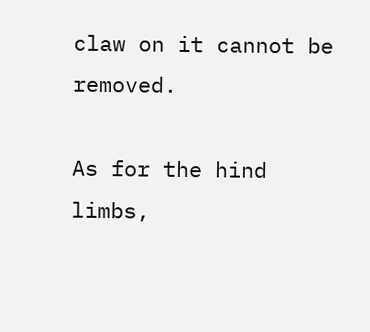claw on it cannot be removed.

As for the hind limbs,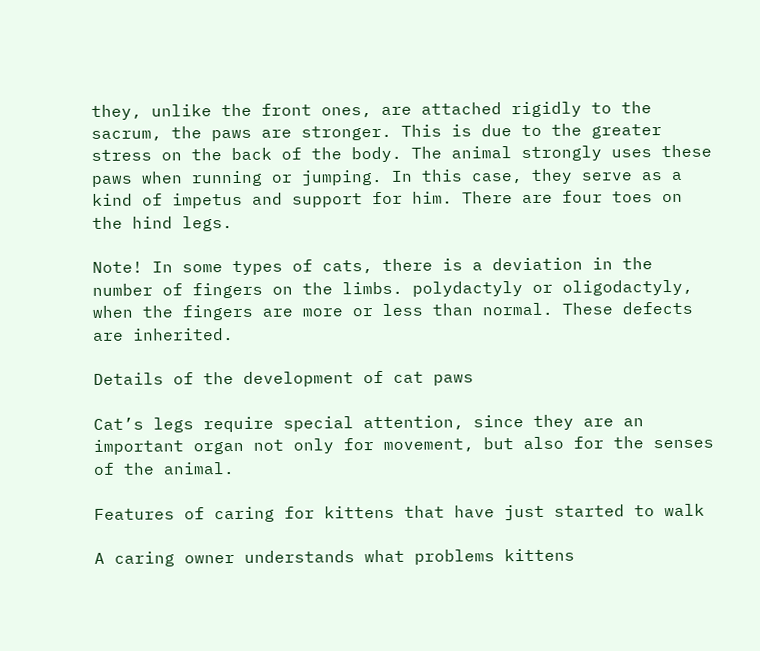they, unlike the front ones, are attached rigidly to the sacrum, the paws are stronger. This is due to the greater stress on the back of the body. The animal strongly uses these paws when running or jumping. In this case, they serve as a kind of impetus and support for him. There are four toes on the hind legs.

Note! In some types of cats, there is a deviation in the number of fingers on the limbs. polydactyly or oligodactyly, when the fingers are more or less than normal. These defects are inherited.

Details of the development of cat paws

Cat’s legs require special attention, since they are an important organ not only for movement, but also for the senses of the animal.

Features of caring for kittens that have just started to walk

A caring owner understands what problems kittens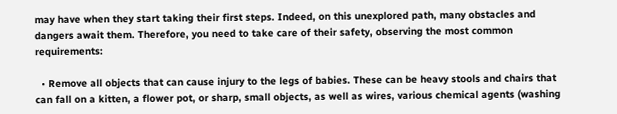may have when they start taking their first steps. Indeed, on this unexplored path, many obstacles and dangers await them. Therefore, you need to take care of their safety, observing the most common requirements:

  • Remove all objects that can cause injury to the legs of babies. These can be heavy stools and chairs that can fall on a kitten, a flower pot, or sharp, small objects, as well as wires, various chemical agents (washing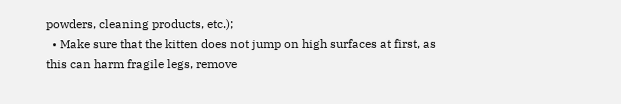powders, cleaning products, etc.);
  • Make sure that the kitten does not jump on high surfaces at first, as this can harm fragile legs, remove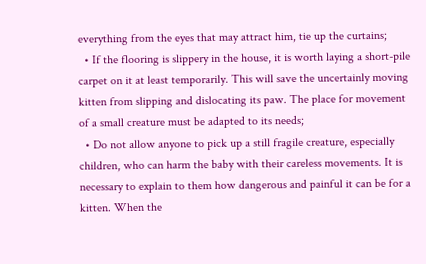everything from the eyes that may attract him, tie up the curtains;
  • If the flooring is slippery in the house, it is worth laying a short-pile carpet on it at least temporarily. This will save the uncertainly moving kitten from slipping and dislocating its paw. The place for movement of a small creature must be adapted to its needs;
  • Do not allow anyone to pick up a still fragile creature, especially children, who can harm the baby with their careless movements. It is necessary to explain to them how dangerous and painful it can be for a kitten. When the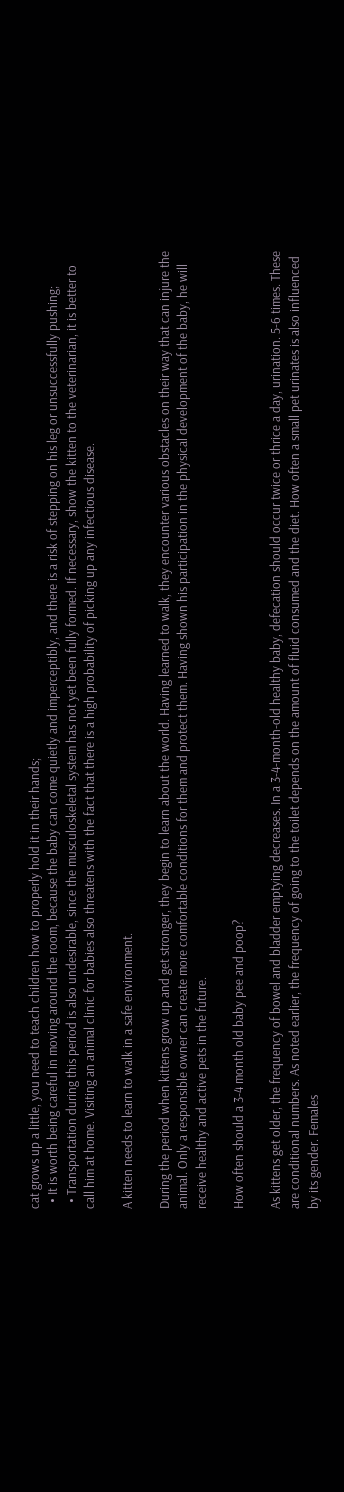cat grows up a little, you need to teach children how to properly hold it in their hands;
  • It is worth being careful in moving around the room, because the baby can come quietly and imperceptibly, and there is a risk of stepping on his leg or unsuccessfully pushing;
  • Transportation during this period is also undesirable, since the musculoskeletal system has not yet been fully formed. If necessary, show the kitten to the veterinarian, it is better to call him at home. Visiting an animal clinic for babies also threatens with the fact that there is a high probability of picking up any infectious disease.

A kitten needs to learn to walk in a safe environment.

During the period when kittens grow up and get stronger, they begin to learn about the world. Having learned to walk, they encounter various obstacles on their way that can injure the animal. Only a responsible owner can create more comfortable conditions for them and protect them. Having shown his participation in the physical development of the baby, he will receive healthy and active pets in the future.

How often should a 3-4 month old baby pee and poop?

As kittens get older, the frequency of bowel and bladder emptying decreases. In a 3-4-month-old healthy baby, defecation should occur twice or thrice a day, urination. 5-6 times. These are conditional numbers. As noted earlier, the frequency of going to the toilet depends on the amount of fluid consumed and the diet. How often a small pet urinates is also influenced by its gender. Females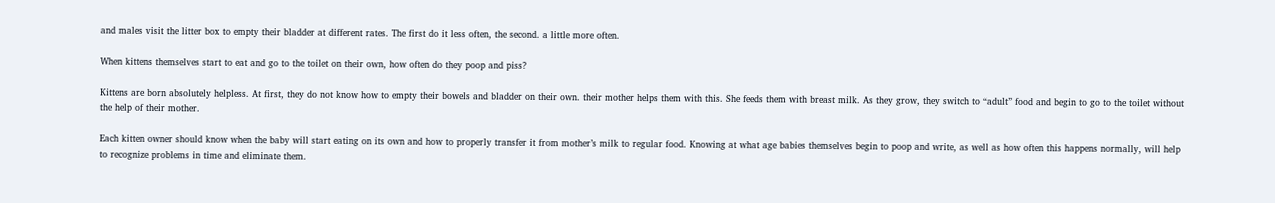and males visit the litter box to empty their bladder at different rates. The first do it less often, the second. a little more often.

When kittens themselves start to eat and go to the toilet on their own, how often do they poop and piss?

Kittens are born absolutely helpless. At first, they do not know how to empty their bowels and bladder on their own. their mother helps them with this. She feeds them with breast milk. As they grow, they switch to “adult” food and begin to go to the toilet without the help of their mother.

Each kitten owner should know when the baby will start eating on its own and how to properly transfer it from mother’s milk to regular food. Knowing at what age babies themselves begin to poop and write, as well as how often this happens normally, will help to recognize problems in time and eliminate them.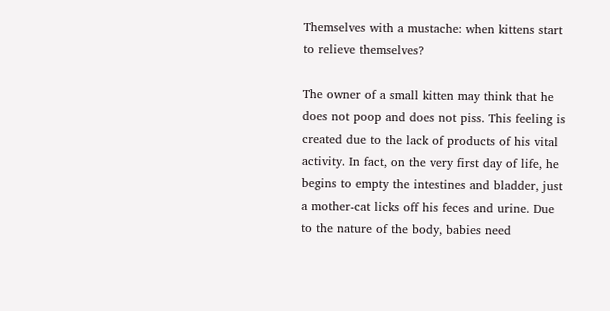Themselves with a mustache: when kittens start to relieve themselves?

The owner of a small kitten may think that he does not poop and does not piss. This feeling is created due to the lack of products of his vital activity. In fact, on the very first day of life, he begins to empty the intestines and bladder, just a mother-cat licks off his feces and urine. Due to the nature of the body, babies need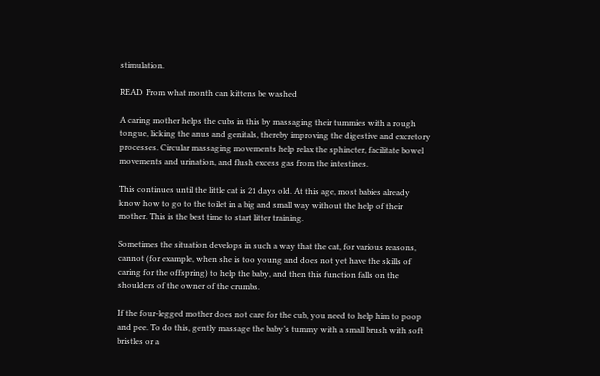stimulation.

READ  From what month can kittens be washed

A caring mother helps the cubs in this by massaging their tummies with a rough tongue, licking the anus and genitals, thereby improving the digestive and excretory processes. Circular massaging movements help relax the sphincter, facilitate bowel movements and urination, and flush excess gas from the intestines.

This continues until the little cat is 21 days old. At this age, most babies already know how to go to the toilet in a big and small way without the help of their mother. This is the best time to start litter training.

Sometimes the situation develops in such a way that the cat, for various reasons, cannot (for example, when she is too young and does not yet have the skills of caring for the offspring) to help the baby, and then this function falls on the shoulders of the owner of the crumbs.

If the four-legged mother does not care for the cub, you need to help him to poop and pee. To do this, gently massage the baby’s tummy with a small brush with soft bristles or a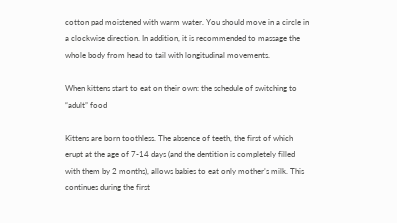cotton pad moistened with warm water. You should move in a circle in a clockwise direction. In addition, it is recommended to massage the whole body from head to tail with longitudinal movements.

When kittens start to eat on their own: the schedule of switching to “adult” food

Kittens are born toothless. The absence of teeth, the first of which erupt at the age of 7-14 days (and the dentition is completely filled with them by 2 months), allows babies to eat only mother’s milk. This continues during the first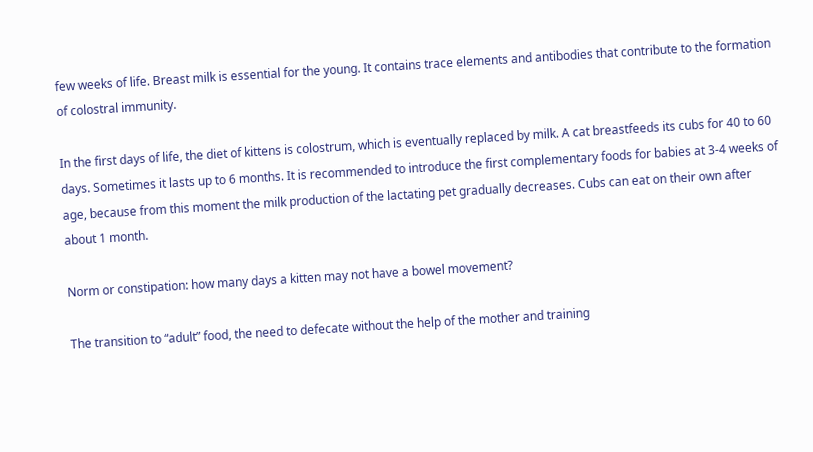few weeks of life. Breast milk is essential for the young. It contains trace elements and antibodies that contribute to the formation of colostral immunity.

In the first days of life, the diet of kittens is colostrum, which is eventually replaced by milk. A cat breastfeeds its cubs for 40 to 60 days. Sometimes it lasts up to 6 months. It is recommended to introduce the first complementary foods for babies at 3-4 weeks of age, because from this moment the milk production of the lactating pet gradually decreases. Cubs can eat on their own after about 1 month.

Norm or constipation: how many days a kitten may not have a bowel movement?

The transition to “adult” food, the need to defecate without the help of the mother and training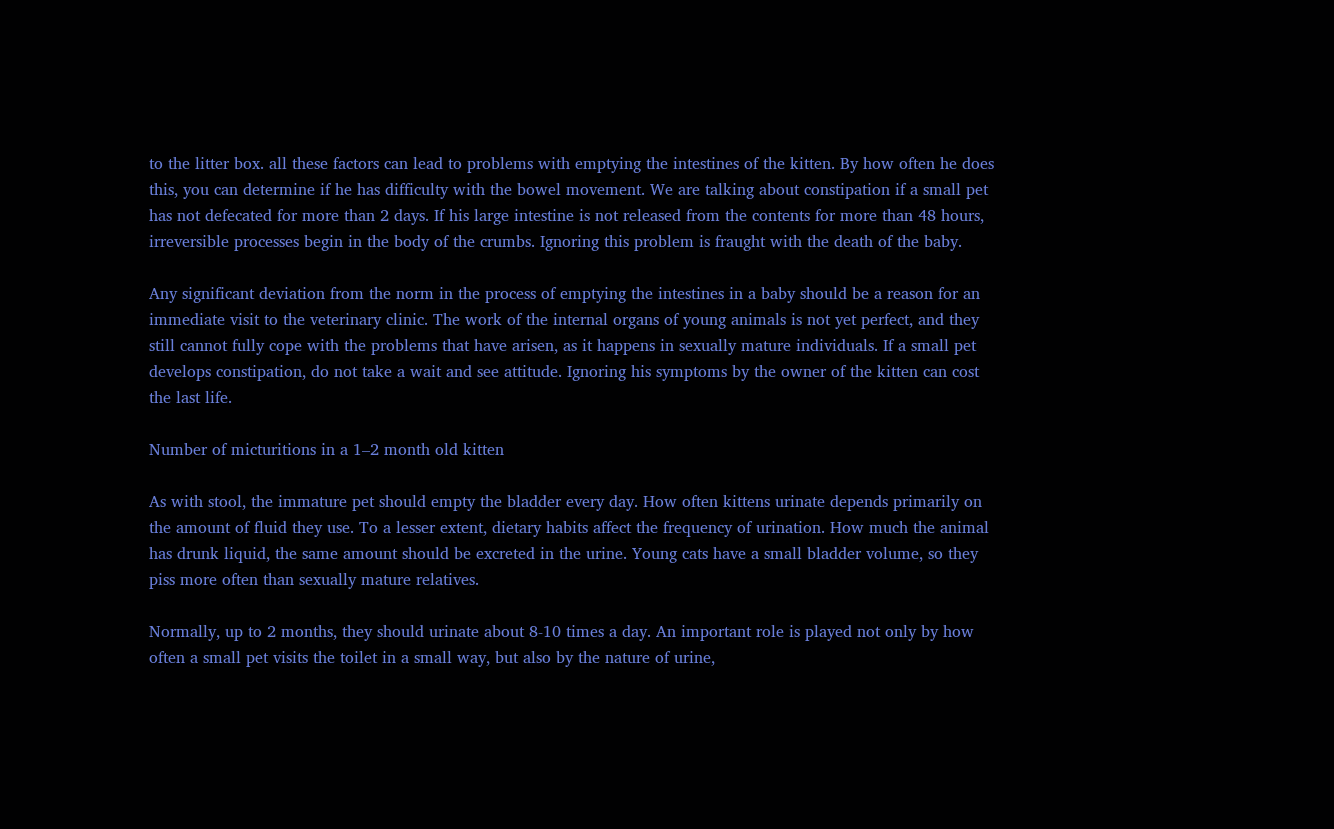to the litter box. all these factors can lead to problems with emptying the intestines of the kitten. By how often he does this, you can determine if he has difficulty with the bowel movement. We are talking about constipation if a small pet has not defecated for more than 2 days. If his large intestine is not released from the contents for more than 48 hours, irreversible processes begin in the body of the crumbs. Ignoring this problem is fraught with the death of the baby.

Any significant deviation from the norm in the process of emptying the intestines in a baby should be a reason for an immediate visit to the veterinary clinic. The work of the internal organs of young animals is not yet perfect, and they still cannot fully cope with the problems that have arisen, as it happens in sexually mature individuals. If a small pet develops constipation, do not take a wait and see attitude. Ignoring his symptoms by the owner of the kitten can cost the last life.

Number of micturitions in a 1–2 month old kitten

As with stool, the immature pet should empty the bladder every day. How often kittens urinate depends primarily on the amount of fluid they use. To a lesser extent, dietary habits affect the frequency of urination. How much the animal has drunk liquid, the same amount should be excreted in the urine. Young cats have a small bladder volume, so they piss more often than sexually mature relatives.

Normally, up to 2 months, they should urinate about 8-10 times a day. An important role is played not only by how often a small pet visits the toilet in a small way, but also by the nature of urine,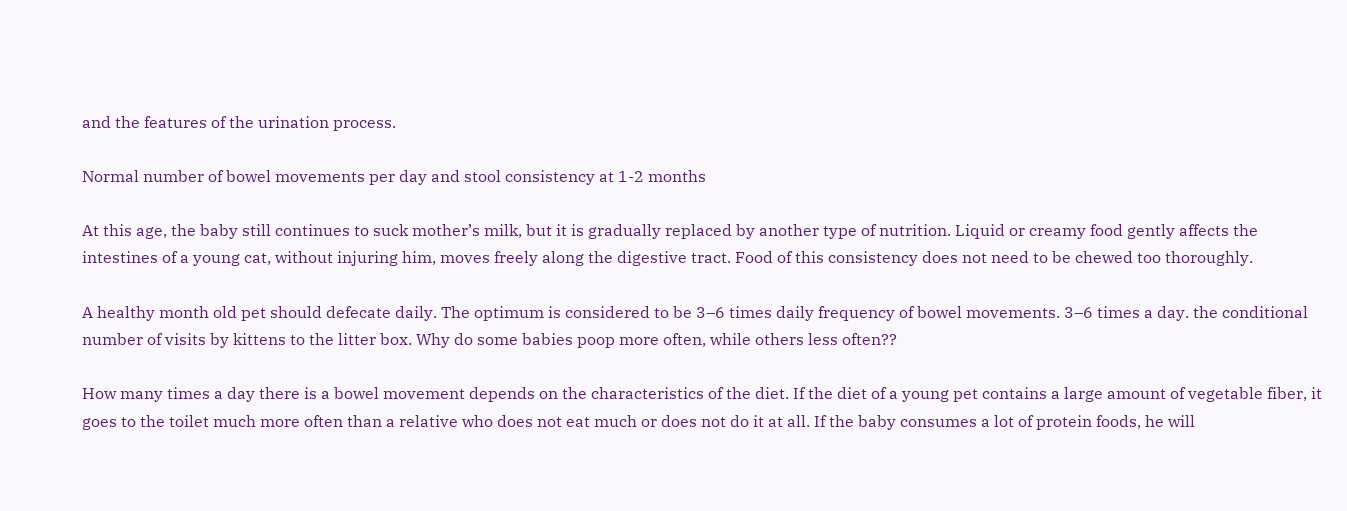and the features of the urination process.

Normal number of bowel movements per day and stool consistency at 1-2 months

At this age, the baby still continues to suck mother’s milk, but it is gradually replaced by another type of nutrition. Liquid or creamy food gently affects the intestines of a young cat, without injuring him, moves freely along the digestive tract. Food of this consistency does not need to be chewed too thoroughly.

A healthy month old pet should defecate daily. The optimum is considered to be 3–6 times daily frequency of bowel movements. 3–6 times a day. the conditional number of visits by kittens to the litter box. Why do some babies poop more often, while others less often??

How many times a day there is a bowel movement depends on the characteristics of the diet. If the diet of a young pet contains a large amount of vegetable fiber, it goes to the toilet much more often than a relative who does not eat much or does not do it at all. If the baby consumes a lot of protein foods, he will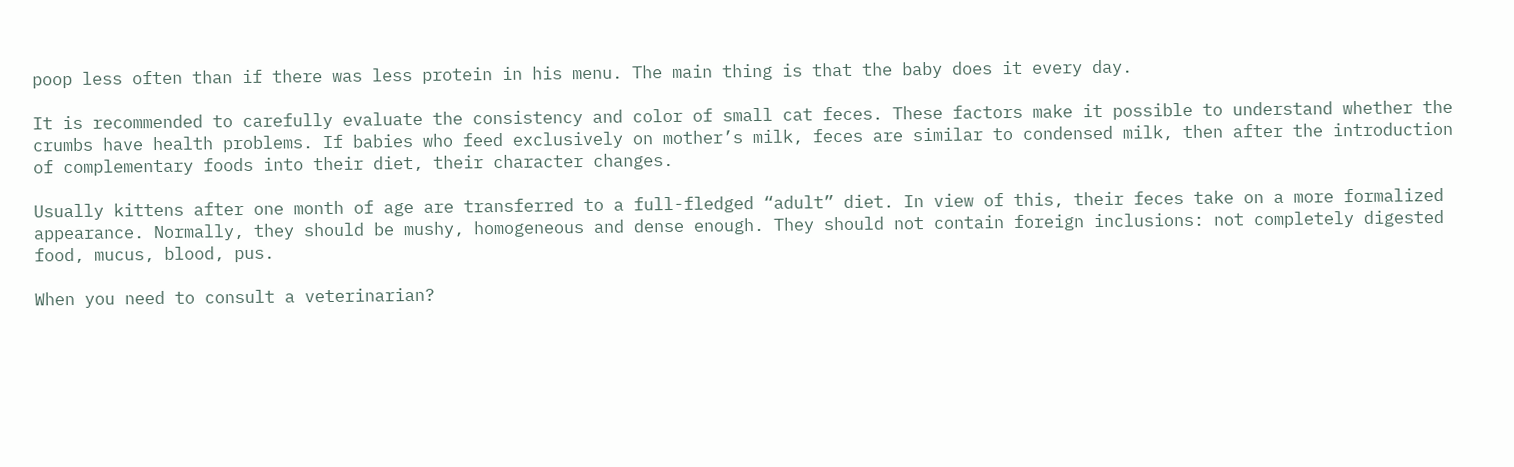poop less often than if there was less protein in his menu. The main thing is that the baby does it every day.

It is recommended to carefully evaluate the consistency and color of small cat feces. These factors make it possible to understand whether the crumbs have health problems. If babies who feed exclusively on mother’s milk, feces are similar to condensed milk, then after the introduction of complementary foods into their diet, their character changes.

Usually kittens after one month of age are transferred to a full-fledged “adult” diet. In view of this, their feces take on a more formalized appearance. Normally, they should be mushy, homogeneous and dense enough. They should not contain foreign inclusions: not completely digested food, mucus, blood, pus.

When you need to consult a veterinarian?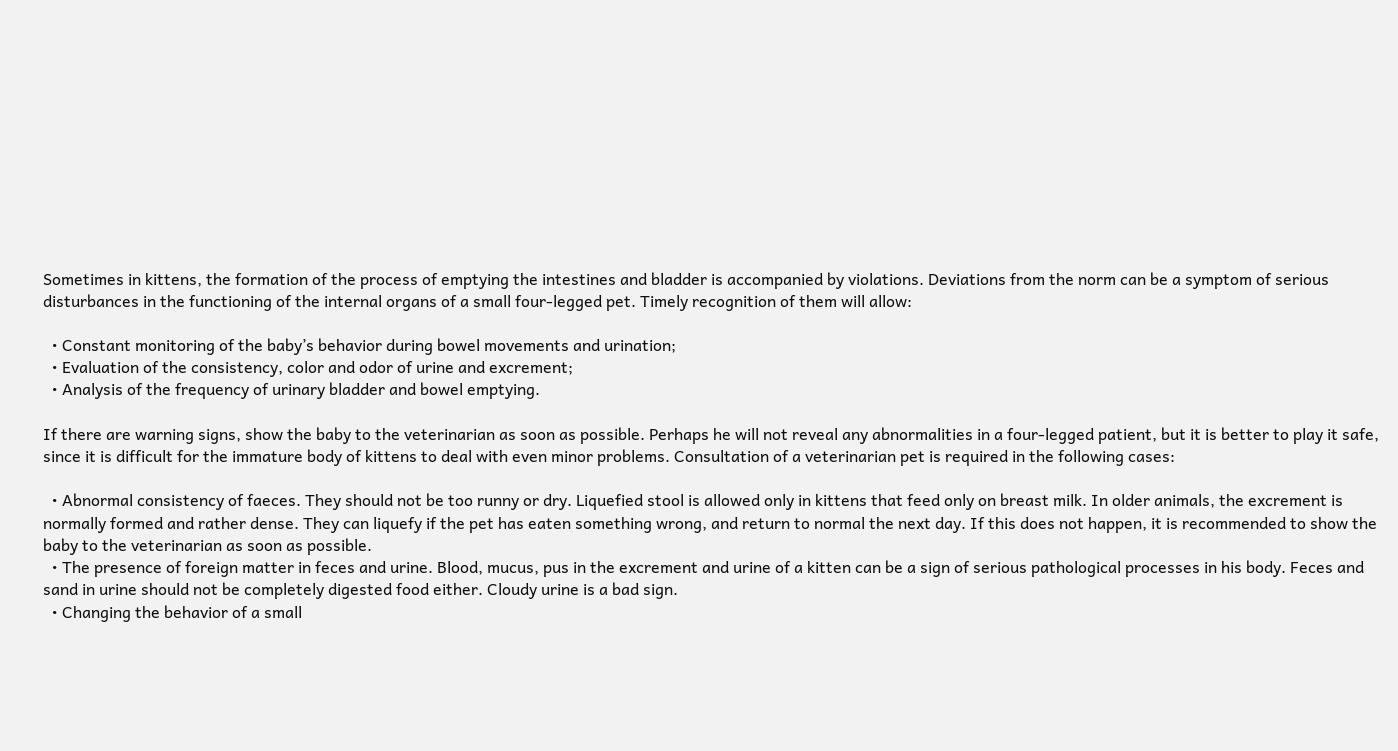Sometimes in kittens, the formation of the process of emptying the intestines and bladder is accompanied by violations. Deviations from the norm can be a symptom of serious disturbances in the functioning of the internal organs of a small four-legged pet. Timely recognition of them will allow:

  • Constant monitoring of the baby’s behavior during bowel movements and urination;
  • Evaluation of the consistency, color and odor of urine and excrement;
  • Analysis of the frequency of urinary bladder and bowel emptying.

If there are warning signs, show the baby to the veterinarian as soon as possible. Perhaps he will not reveal any abnormalities in a four-legged patient, but it is better to play it safe, since it is difficult for the immature body of kittens to deal with even minor problems. Consultation of a veterinarian pet is required in the following cases:

  • Abnormal consistency of faeces. They should not be too runny or dry. Liquefied stool is allowed only in kittens that feed only on breast milk. In older animals, the excrement is normally formed and rather dense. They can liquefy if the pet has eaten something wrong, and return to normal the next day. If this does not happen, it is recommended to show the baby to the veterinarian as soon as possible.
  • The presence of foreign matter in feces and urine. Blood, mucus, pus in the excrement and urine of a kitten can be a sign of serious pathological processes in his body. Feces and sand in urine should not be completely digested food either. Cloudy urine is a bad sign.
  • Changing the behavior of a small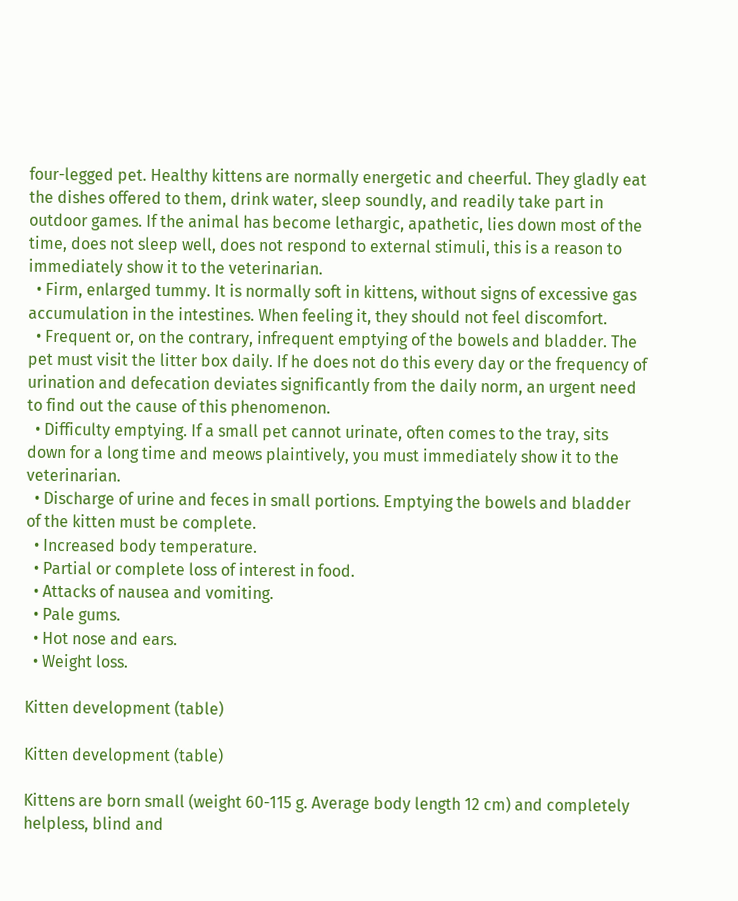four-legged pet. Healthy kittens are normally energetic and cheerful. They gladly eat the dishes offered to them, drink water, sleep soundly, and readily take part in outdoor games. If the animal has become lethargic, apathetic, lies down most of the time, does not sleep well, does not respond to external stimuli, this is a reason to immediately show it to the veterinarian.
  • Firm, enlarged tummy. It is normally soft in kittens, without signs of excessive gas accumulation in the intestines. When feeling it, they should not feel discomfort.
  • Frequent or, on the contrary, infrequent emptying of the bowels and bladder. The pet must visit the litter box daily. If he does not do this every day or the frequency of urination and defecation deviates significantly from the daily norm, an urgent need to find out the cause of this phenomenon.
  • Difficulty emptying. If a small pet cannot urinate, often comes to the tray, sits down for a long time and meows plaintively, you must immediately show it to the veterinarian.
  • Discharge of urine and feces in small portions. Emptying the bowels and bladder of the kitten must be complete.
  • Increased body temperature.
  • Partial or complete loss of interest in food.
  • Attacks of nausea and vomiting.
  • Pale gums.
  • Hot nose and ears.
  • Weight loss.

Kitten development (table)

Kitten development (table)

Kittens are born small (weight 60-115 g. Average body length 12 cm) and completely helpless, blind and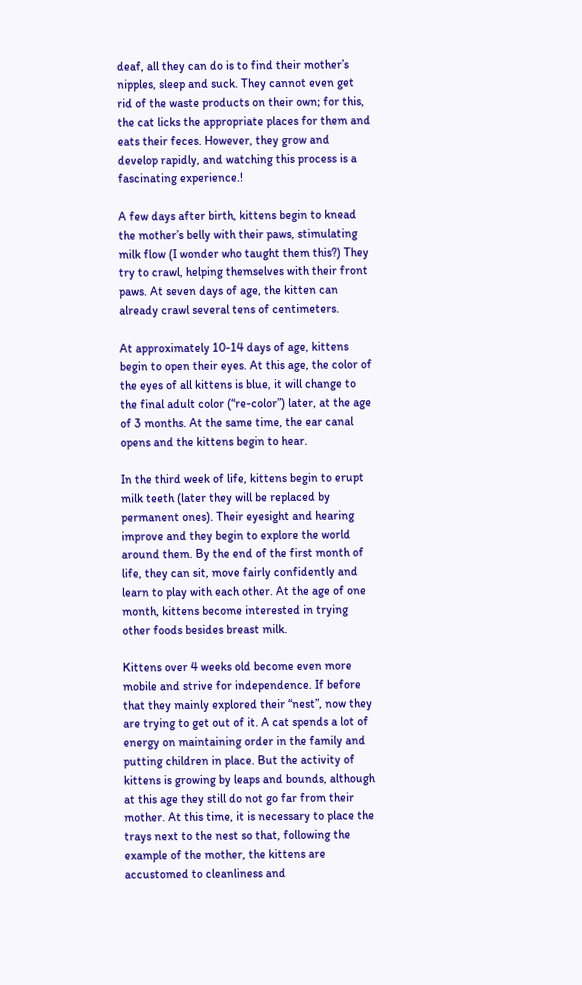deaf, all they can do is to find their mother’s nipples, sleep and suck. They cannot even get rid of the waste products on their own; for this, the cat licks the appropriate places for them and eats their feces. However, they grow and develop rapidly, and watching this process is a fascinating experience.!

A few days after birth, kittens begin to knead the mother’s belly with their paws, stimulating milk flow (I wonder who taught them this?) They try to crawl, helping themselves with their front paws. At seven days of age, the kitten can already crawl several tens of centimeters.

At approximately 10-14 days of age, kittens begin to open their eyes. At this age, the color of the eyes of all kittens is blue, it will change to the final adult color (“re-color”) later, at the age of 3 months. At the same time, the ear canal opens and the kittens begin to hear.

In the third week of life, kittens begin to erupt milk teeth (later they will be replaced by permanent ones). Their eyesight and hearing improve and they begin to explore the world around them. By the end of the first month of life, they can sit, move fairly confidently and learn to play with each other. At the age of one month, kittens become interested in trying other foods besides breast milk.

Kittens over 4 weeks old become even more mobile and strive for independence. If before that they mainly explored their “nest”, now they are trying to get out of it. A cat spends a lot of energy on maintaining order in the family and putting children in place. But the activity of kittens is growing by leaps and bounds, although at this age they still do not go far from their mother. At this time, it is necessary to place the trays next to the nest so that, following the example of the mother, the kittens are accustomed to cleanliness and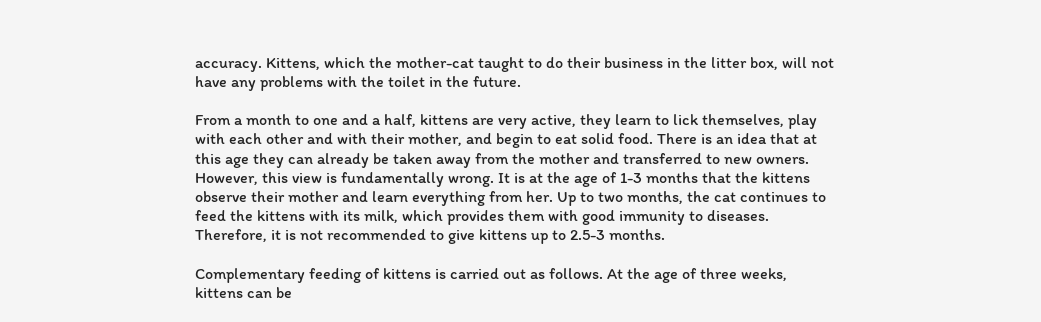accuracy. Kittens, which the mother-cat taught to do their business in the litter box, will not have any problems with the toilet in the future.

From a month to one and a half, kittens are very active, they learn to lick themselves, play with each other and with their mother, and begin to eat solid food. There is an idea that at this age they can already be taken away from the mother and transferred to new owners. However, this view is fundamentally wrong. It is at the age of 1-3 months that the kittens observe their mother and learn everything from her. Up to two months, the cat continues to feed the kittens with its milk, which provides them with good immunity to diseases. Therefore, it is not recommended to give kittens up to 2.5-3 months.

Complementary feeding of kittens is carried out as follows. At the age of three weeks, kittens can be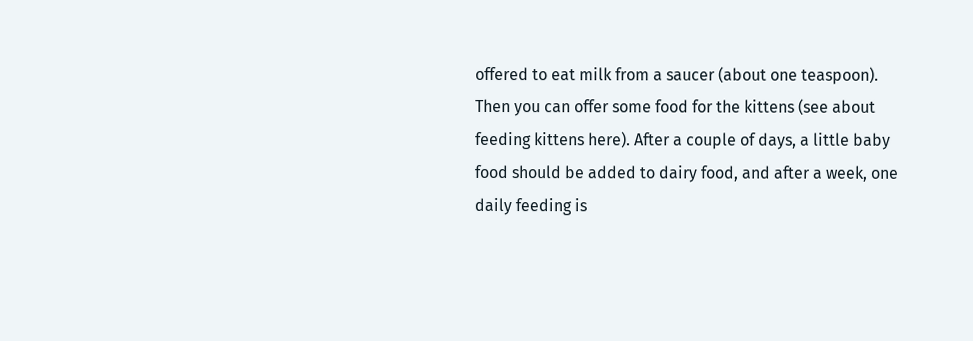offered to eat milk from a saucer (about one teaspoon). Then you can offer some food for the kittens (see about feeding kittens here). After a couple of days, a little baby food should be added to dairy food, and after a week, one daily feeding is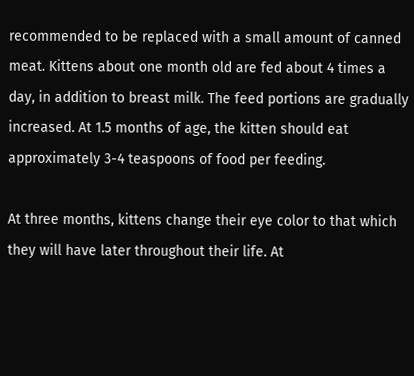recommended to be replaced with a small amount of canned meat. Kittens about one month old are fed about 4 times a day, in addition to breast milk. The feed portions are gradually increased. At 1.5 months of age, the kitten should eat approximately 3-4 teaspoons of food per feeding.

At three months, kittens change their eye color to that which they will have later throughout their life. At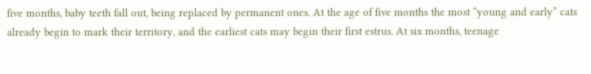five months, baby teeth fall out, being replaced by permanent ones. At the age of five months the most “young and early” cats already begin to mark their territory, and the earliest cats may begin their first estrus. At six months, teenage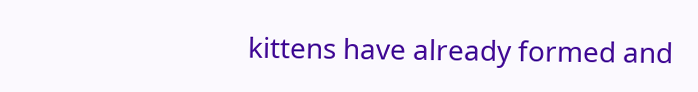kittens have already formed and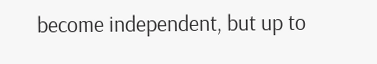become independent, but up to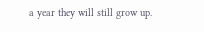a year they will still grow up.